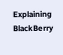Explaining BlackBerry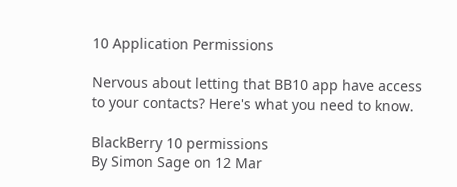10 Application Permissions

Nervous about letting that BB10 app have access to your contacts? Here's what you need to know.

BlackBerry 10 permissions
By Simon Sage on 12 Mar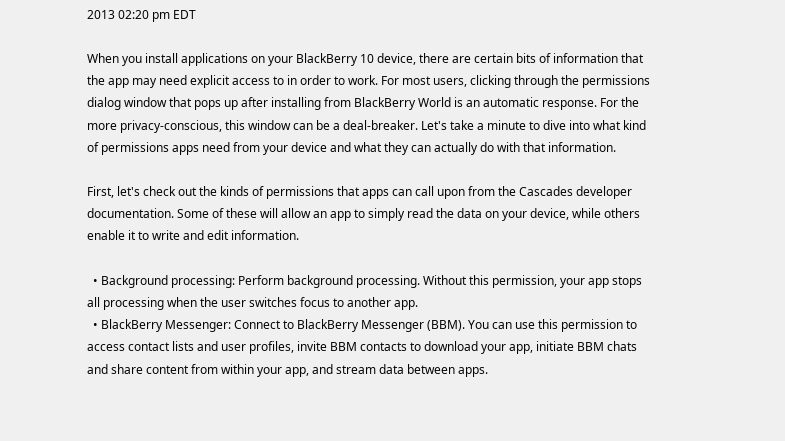2013 02:20 pm EDT

When you install applications on your BlackBerry 10 device, there are certain bits of information that the app may need explicit access to in order to work. For most users, clicking through the permissions dialog window that pops up after installing from BlackBerry World is an automatic response. For the more privacy-conscious, this window can be a deal-breaker. Let's take a minute to dive into what kind of permissions apps need from your device and what they can actually do with that information.

First, let's check out the kinds of permissions that apps can call upon from the Cascades developer documentation. Some of these will allow an app to simply read the data on your device, while others enable it to write and edit information.

  • Background processing: Perform background processing. Without this permission, your app stops all processing when the user switches focus to another app.
  • BlackBerry Messenger: Connect to BlackBerry Messenger (BBM). You can use this permission to access contact lists and user profiles, invite BBM contacts to download your app, initiate BBM chats and share content from within your app, and stream data between apps.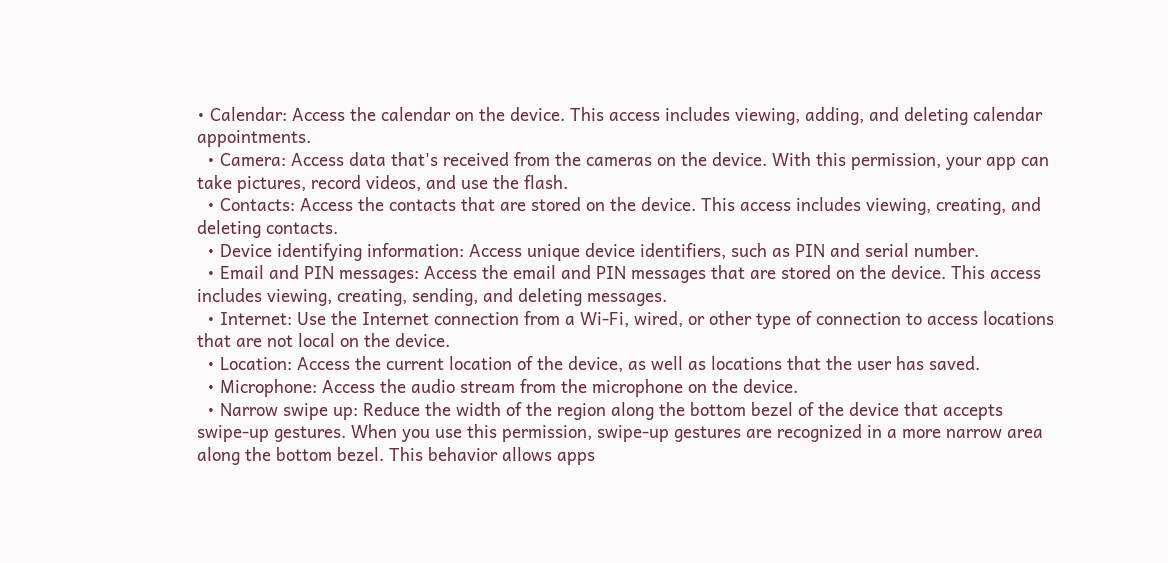• Calendar: Access the calendar on the device. This access includes viewing, adding, and deleting calendar appointments.
  • Camera: Access data that's received from the cameras on the device. With this permission, your app can take pictures, record videos, and use the flash.
  • Contacts: Access the contacts that are stored on the device. This access includes viewing, creating, and deleting contacts.
  • Device identifying information: Access unique device identifiers, such as PIN and serial number.
  • Email and PIN messages: Access the email and PIN messages that are stored on the device. This access includes viewing, creating, sending, and deleting messages.
  • Internet: Use the Internet connection from a Wi-Fi, wired, or other type of connection to access locations that are not local on the device.
  • Location: Access the current location of the device, as well as locations that the user has saved.
  • Microphone: Access the audio stream from the microphone on the device.
  • Narrow swipe up: Reduce the width of the region along the bottom bezel of the device that accepts swipe-up gestures. When you use this permission, swipe-up gestures are recognized in a more narrow area along the bottom bezel. This behavior allows apps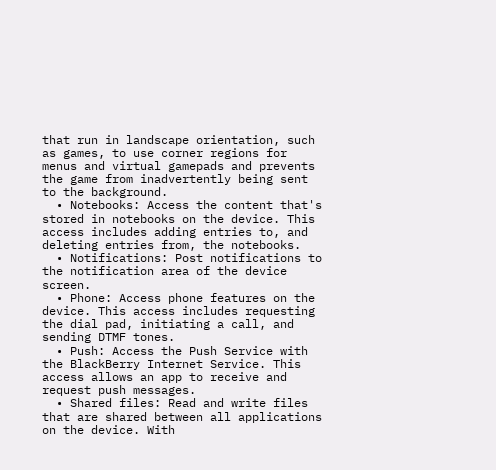that run in landscape orientation, such as games, to use corner regions for menus and virtual gamepads and prevents the game from inadvertently being sent to the background.
  • Notebooks: Access the content that's stored in notebooks on the device. This access includes adding entries to, and deleting entries from, the notebooks.
  • Notifications: Post notifications to the notification area of the device screen.
  • Phone: Access phone features on the device. This access includes requesting the dial pad, initiating a call, and sending DTMF tones.
  • Push: Access the Push Service with the BlackBerry Internet Service. This access allows an app to receive and request push messages.
  • Shared files: Read and write files that are shared between all applications on the device. With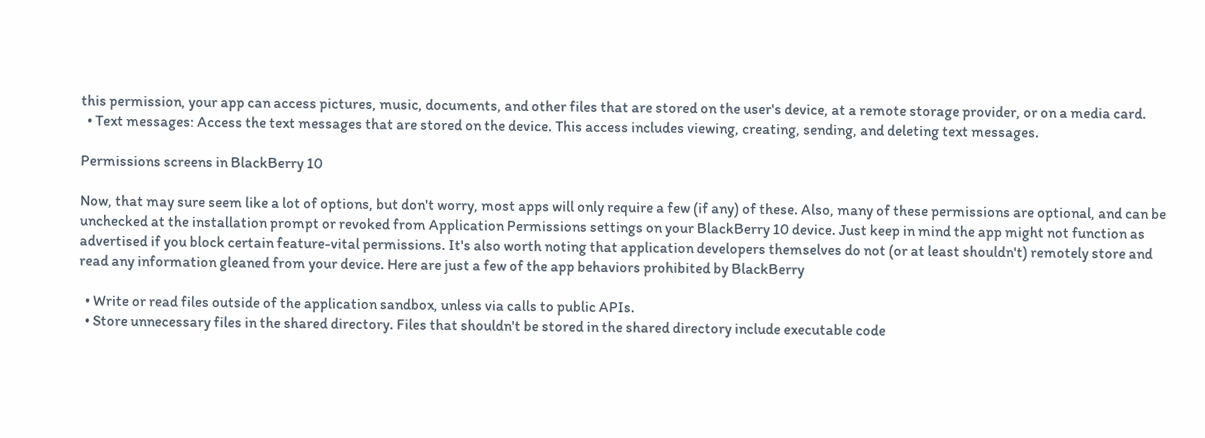this permission, your app can access pictures, music, documents, and other files that are stored on the user's device, at a remote storage provider, or on a media card.
  • Text messages: Access the text messages that are stored on the device. This access includes viewing, creating, sending, and deleting text messages.

Permissions screens in BlackBerry 10

Now, that may sure seem like a lot of options, but don't worry, most apps will only require a few (if any) of these. Also, many of these permissions are optional, and can be unchecked at the installation prompt or revoked from Application Permissions settings on your BlackBerry 10 device. Just keep in mind the app might not function as advertised if you block certain feature-vital permissions. It's also worth noting that application developers themselves do not (or at least shouldn't) remotely store and read any information gleaned from your device. Here are just a few of the app behaviors prohibited by BlackBerry

  • Write or read files outside of the application sandbox, unless via calls to public APIs.
  • Store unnecessary files in the shared directory. Files that shouldn't be stored in the shared directory include executable code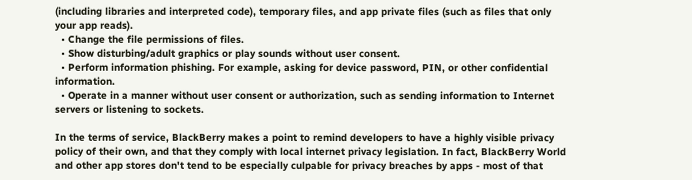(including libraries and interpreted code), temporary files, and app private files (such as files that only your app reads).
  • Change the file permissions of files.
  • Show disturbing/adult graphics or play sounds without user consent.
  • Perform information phishing. For example, asking for device password, PIN, or other confidential information.
  • Operate in a manner without user consent or authorization, such as sending information to Internet servers or listening to sockets.

In the terms of service, BlackBerry makes a point to remind developers to have a highly visible privacy policy of their own, and that they comply with local internet privacy legislation. In fact, BlackBerry World and other app stores don't tend to be especially culpable for privacy breaches by apps - most of that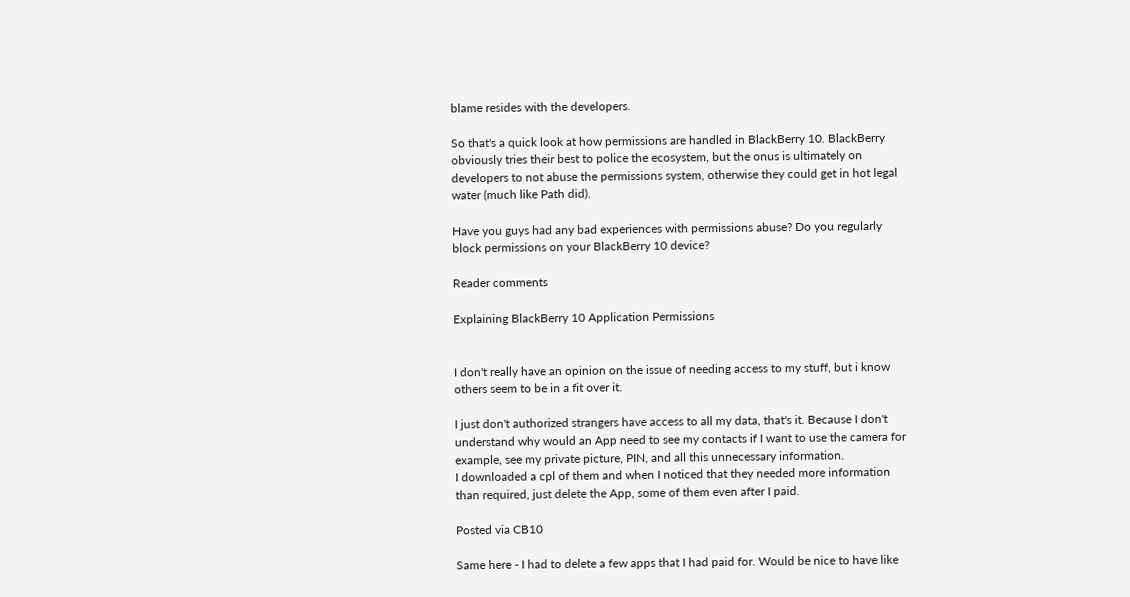blame resides with the developers.

So that's a quick look at how permissions are handled in BlackBerry 10. BlackBerry obviously tries their best to police the ecosystem, but the onus is ultimately on developers to not abuse the permissions system, otherwise they could get in hot legal water (much like Path did).

Have you guys had any bad experiences with permissions abuse? Do you regularly block permissions on your BlackBerry 10 device?

Reader comments

Explaining BlackBerry 10 Application Permissions


I don't really have an opinion on the issue of needing access to my stuff, but i know others seem to be in a fit over it.

I just don't authorized strangers have access to all my data, that's it. Because I don't understand why would an App need to see my contacts if I want to use the camera for example, see my private picture, PIN, and all this unnecessary information.
I downloaded a cpl of them and when I noticed that they needed more information than required, just delete the App, some of them even after I paid.

Posted via CB10

Same here - I had to delete a few apps that I had paid for. Would be nice to have like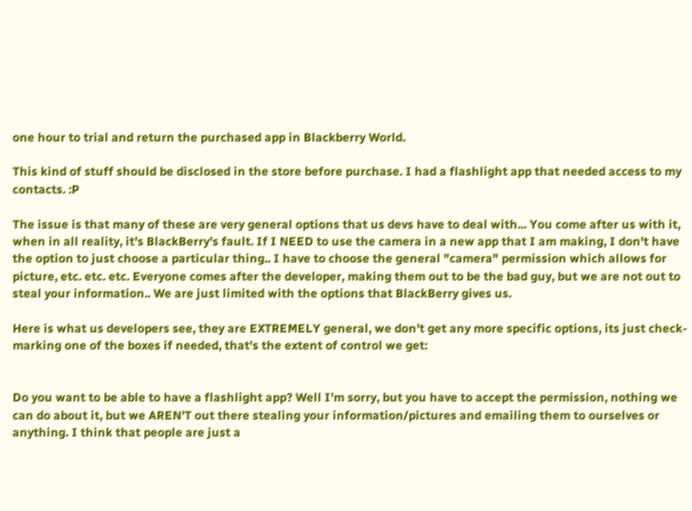one hour to trial and return the purchased app in Blackberry World.

This kind of stuff should be disclosed in the store before purchase. I had a flashlight app that needed access to my contacts. :P

The issue is that many of these are very general options that us devs have to deal with... You come after us with it, when in all reality, it's BlackBerry's fault. If I NEED to use the camera in a new app that I am making, I don't have the option to just choose a particular thing.. I have to choose the general "camera" permission which allows for picture, etc. etc. etc. Everyone comes after the developer, making them out to be the bad guy, but we are not out to steal your information.. We are just limited with the options that BlackBerry gives us.

Here is what us developers see, they are EXTREMELY general, we don't get any more specific options, its just check-marking one of the boxes if needed, that's the extent of control we get:


Do you want to be able to have a flashlight app? Well I'm sorry, but you have to accept the permission, nothing we can do about it, but we AREN'T out there stealing your information/pictures and emailing them to ourselves or anything. I think that people are just a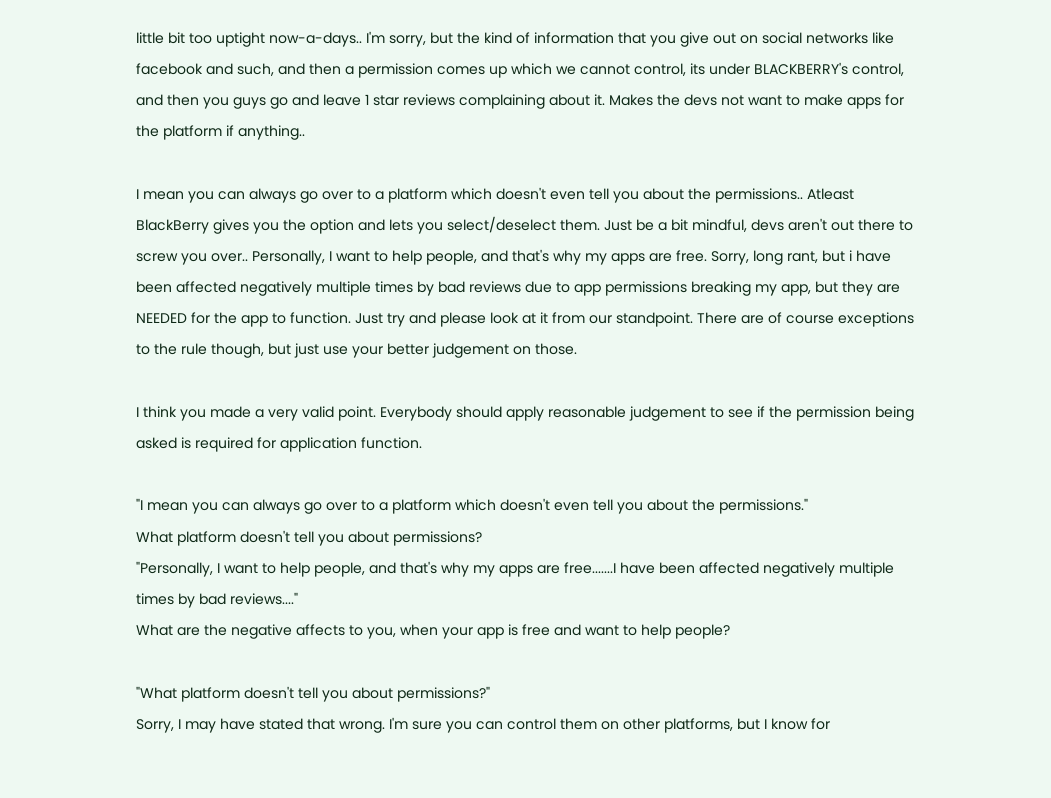little bit too uptight now-a-days.. I'm sorry, but the kind of information that you give out on social networks like facebook and such, and then a permission comes up which we cannot control, its under BLACKBERRY's control, and then you guys go and leave 1 star reviews complaining about it. Makes the devs not want to make apps for the platform if anything..

I mean you can always go over to a platform which doesn't even tell you about the permissions.. Atleast BlackBerry gives you the option and lets you select/deselect them. Just be a bit mindful, devs aren't out there to screw you over.. Personally, I want to help people, and that's why my apps are free. Sorry, long rant, but i have been affected negatively multiple times by bad reviews due to app permissions breaking my app, but they are NEEDED for the app to function. Just try and please look at it from our standpoint. There are of course exceptions to the rule though, but just use your better judgement on those.

I think you made a very valid point. Everybody should apply reasonable judgement to see if the permission being asked is required for application function.

"I mean you can always go over to a platform which doesn't even tell you about the permissions."
What platform doesn't tell you about permissions?
"Personally, I want to help people, and that's why my apps are free.......I have been affected negatively multiple times by bad reviews...."
What are the negative affects to you, when your app is free and want to help people?

"What platform doesn't tell you about permissions?"
Sorry, I may have stated that wrong. I'm sure you can control them on other platforms, but I know for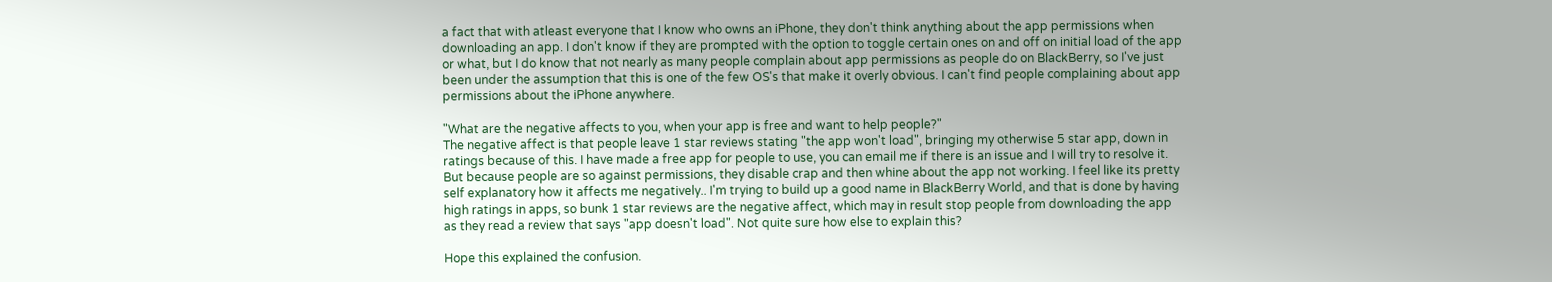a fact that with atleast everyone that I know who owns an iPhone, they don't think anything about the app permissions when downloading an app. I don't know if they are prompted with the option to toggle certain ones on and off on initial load of the app or what, but I do know that not nearly as many people complain about app permissions as people do on BlackBerry, so I've just been under the assumption that this is one of the few OS's that make it overly obvious. I can't find people complaining about app permissions about the iPhone anywhere.

"What are the negative affects to you, when your app is free and want to help people?"
The negative affect is that people leave 1 star reviews stating "the app won't load", bringing my otherwise 5 star app, down in ratings because of this. I have made a free app for people to use, you can email me if there is an issue and I will try to resolve it. But because people are so against permissions, they disable crap and then whine about the app not working. I feel like its pretty self explanatory how it affects me negatively.. I'm trying to build up a good name in BlackBerry World, and that is done by having high ratings in apps, so bunk 1 star reviews are the negative affect, which may in result stop people from downloading the app as they read a review that says "app doesn't load". Not quite sure how else to explain this?

Hope this explained the confusion.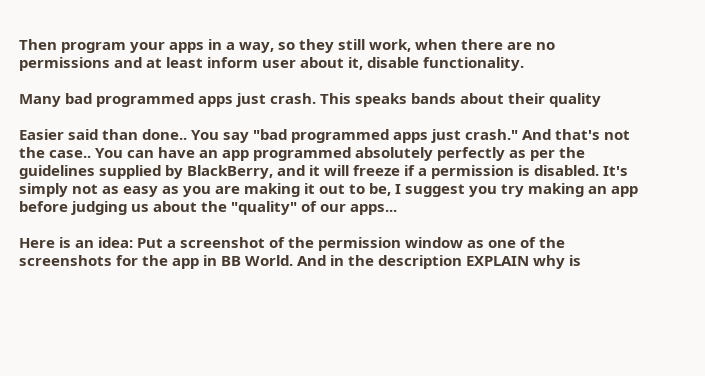Then program your apps in a way, so they still work, when there are no permissions and at least inform user about it, disable functionality.

Many bad programmed apps just crash. This speaks bands about their quality

Easier said than done.. You say "bad programmed apps just crash." And that's not the case.. You can have an app programmed absolutely perfectly as per the guidelines supplied by BlackBerry, and it will freeze if a permission is disabled. It's simply not as easy as you are making it out to be, I suggest you try making an app before judging us about the "quality" of our apps...

Here is an idea: Put a screenshot of the permission window as one of the screenshots for the app in BB World. And in the description EXPLAIN why is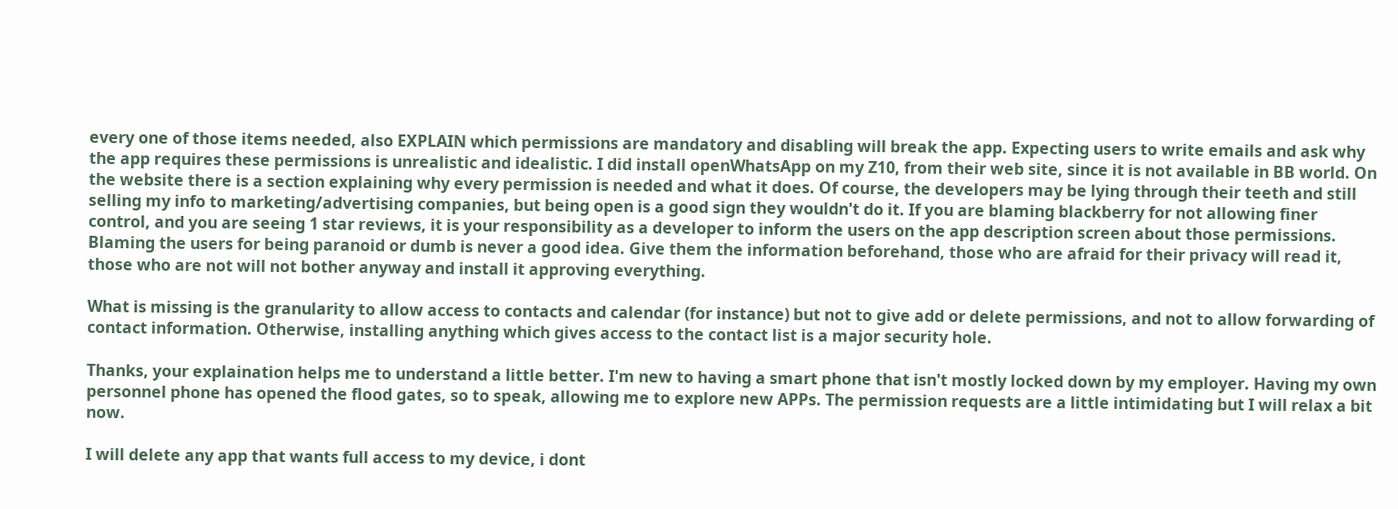every one of those items needed, also EXPLAIN which permissions are mandatory and disabling will break the app. Expecting users to write emails and ask why the app requires these permissions is unrealistic and idealistic. I did install openWhatsApp on my Z10, from their web site, since it is not available in BB world. On the website there is a section explaining why every permission is needed and what it does. Of course, the developers may be lying through their teeth and still selling my info to marketing/advertising companies, but being open is a good sign they wouldn't do it. If you are blaming blackberry for not allowing finer control, and you are seeing 1 star reviews, it is your responsibility as a developer to inform the users on the app description screen about those permissions. Blaming the users for being paranoid or dumb is never a good idea. Give them the information beforehand, those who are afraid for their privacy will read it, those who are not will not bother anyway and install it approving everything.

What is missing is the granularity to allow access to contacts and calendar (for instance) but not to give add or delete permissions, and not to allow forwarding of contact information. Otherwise, installing anything which gives access to the contact list is a major security hole.

Thanks, your explaination helps me to understand a little better. I'm new to having a smart phone that isn't mostly locked down by my employer. Having my own personnel phone has opened the flood gates, so to speak, allowing me to explore new APPs. The permission requests are a little intimidating but I will relax a bit now.

I will delete any app that wants full access to my device, i dont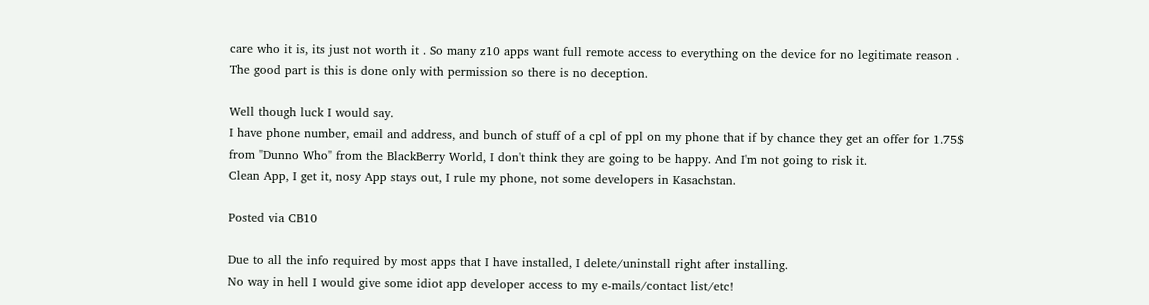care who it is, its just not worth it . So many z10 apps want full remote access to everything on the device for no legitimate reason . The good part is this is done only with permission so there is no deception.

Well though luck I would say.
I have phone number, email and address, and bunch of stuff of a cpl of ppl on my phone that if by chance they get an offer for 1.75$ from "Dunno Who" from the BlackBerry World, I don't think they are going to be happy. And I'm not going to risk it.
Clean App, I get it, nosy App stays out, I rule my phone, not some developers in Kasachstan.

Posted via CB10

Due to all the info required by most apps that I have installed, I delete/uninstall right after installing.
No way in hell I would give some idiot app developer access to my e-mails/contact list/etc!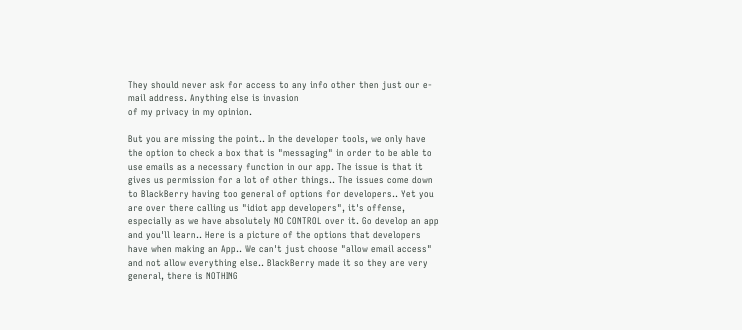They should never ask for access to any info other then just our e-mail address. Anything else is invasion
of my privacy in my opinion.

But you are missing the point.. In the developer tools, we only have the option to check a box that is "messaging" in order to be able to use emails as a necessary function in our app. The issue is that it gives us permission for a lot of other things.. The issues come down to BlackBerry having too general of options for developers.. Yet you are over there calling us "idiot app developers", it's offense, especially as we have absolutely NO CONTROL over it. Go develop an app and you'll learn.. Here is a picture of the options that developers have when making an App.. We can't just choose "allow email access" and not allow everything else.. BlackBerry made it so they are very general, there is NOTHING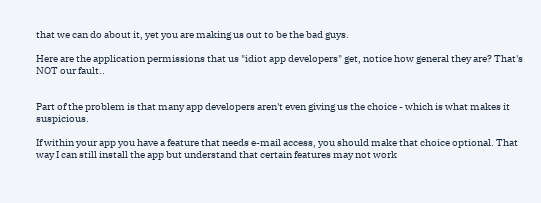that we can do about it, yet you are making us out to be the bad guys.

Here are the application permissions that us "idiot app developers" get, notice how general they are? That's NOT our fault..


Part of the problem is that many app developers aren't even giving us the choice - which is what makes it suspicious.

If within your app you have a feature that needs e-mail access, you should make that choice optional. That way I can still install the app but understand that certain features may not work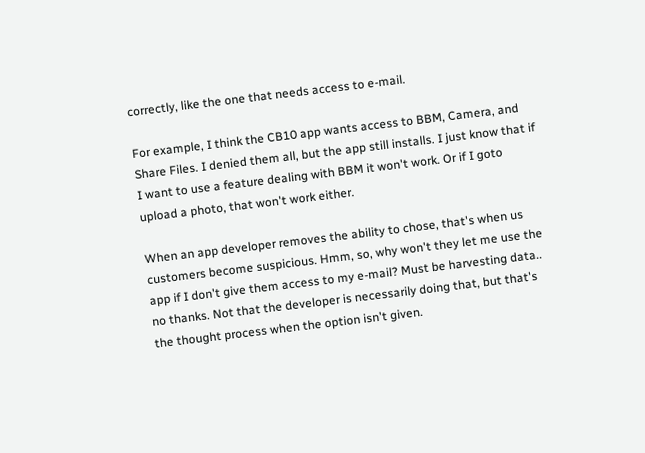correctly, like the one that needs access to e-mail.

For example, I think the CB10 app wants access to BBM, Camera, and Share Files. I denied them all, but the app still installs. I just know that if I want to use a feature dealing with BBM it won't work. Or if I goto upload a photo, that won't work either.

When an app developer removes the ability to chose, that's when us customers become suspicious. Hmm, so, why won't they let me use the app if I don't give them access to my e-mail? Must be harvesting data.. no thanks. Not that the developer is necessarily doing that, but that's the thought process when the option isn't given.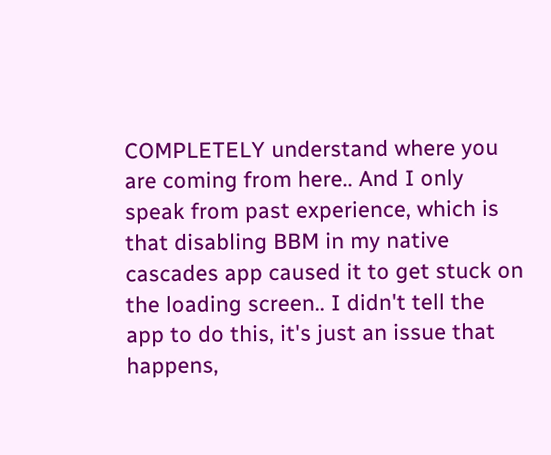COMPLETELY understand where you are coming from here.. And I only speak from past experience, which is that disabling BBM in my native cascades app caused it to get stuck on the loading screen.. I didn't tell the app to do this, it's just an issue that happens,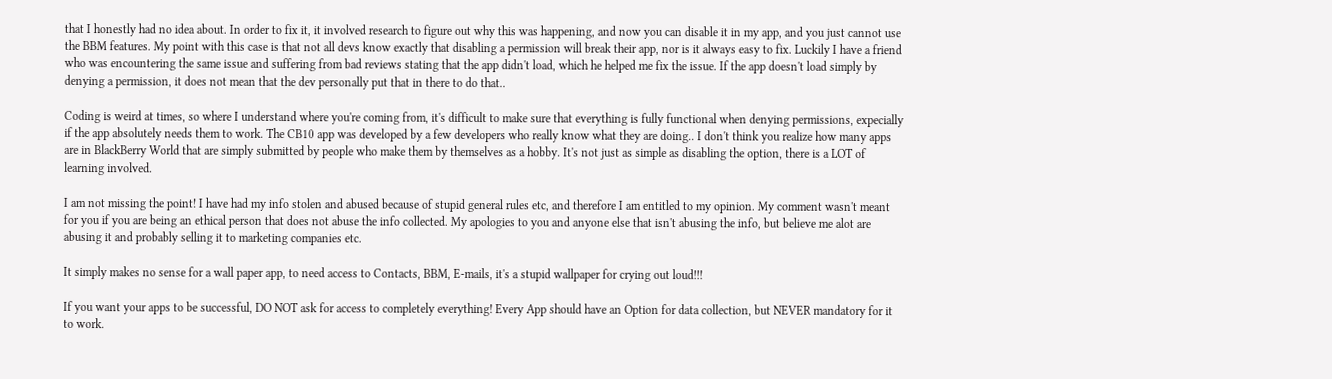that I honestly had no idea about. In order to fix it, it involved research to figure out why this was happening, and now you can disable it in my app, and you just cannot use the BBM features. My point with this case is that not all devs know exactly that disabling a permission will break their app, nor is it always easy to fix. Luckily I have a friend who was encountering the same issue and suffering from bad reviews stating that the app didn't load, which he helped me fix the issue. If the app doesn't load simply by denying a permission, it does not mean that the dev personally put that in there to do that..

Coding is weird at times, so where I understand where you're coming from, it's difficult to make sure that everything is fully functional when denying permissions, expecially if the app absolutely needs them to work. The CB10 app was developed by a few developers who really know what they are doing.. I don't think you realize how many apps are in BlackBerry World that are simply submitted by people who make them by themselves as a hobby. It's not just as simple as disabling the option, there is a LOT of learning involved.

I am not missing the point! I have had my info stolen and abused because of stupid general rules etc, and therefore I am entitled to my opinion. My comment wasn't meant for you if you are being an ethical person that does not abuse the info collected. My apologies to you and anyone else that isn't abusing the info, but believe me alot are abusing it and probably selling it to marketing companies etc.

It simply makes no sense for a wall paper app, to need access to Contacts, BBM, E-mails, it's a stupid wallpaper for crying out loud!!!

If you want your apps to be successful, DO NOT ask for access to completely everything! Every App should have an Option for data collection, but NEVER mandatory for it to work.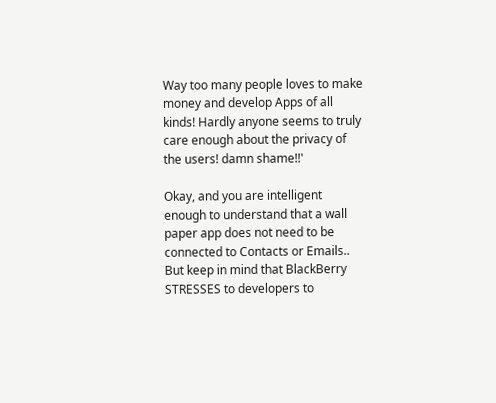Way too many people loves to make money and develop Apps of all kinds! Hardly anyone seems to truly care enough about the privacy of the users! damn shame!!'

Okay, and you are intelligent enough to understand that a wall paper app does not need to be connected to Contacts or Emails.. But keep in mind that BlackBerry STRESSES to developers to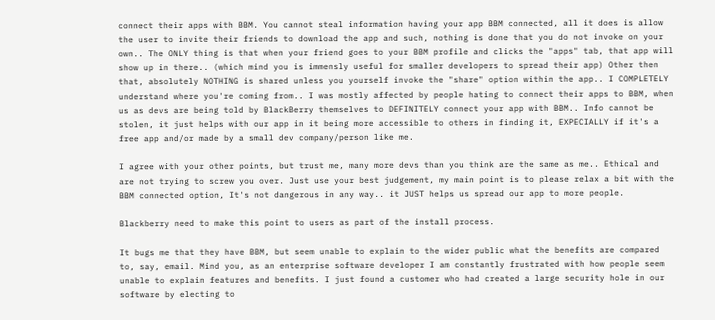connect their apps with BBM. You cannot steal information having your app BBM connected, all it does is allow the user to invite their friends to download the app and such, nothing is done that you do not invoke on your own.. The ONLY thing is that when your friend goes to your BBM profile and clicks the "apps" tab, that app will show up in there.. (which mind you is immensly useful for smaller developers to spread their app) Other then that, absolutely NOTHING is shared unless you yourself invoke the "share" option within the app.. I COMPLETELY understand where you're coming from.. I was mostly affected by people hating to connect their apps to BBM, when us as devs are being told by BlackBerry themselves to DEFINITELY connect your app with BBM.. Info cannot be stolen, it just helps with our app in it being more accessible to others in finding it, EXPECIALLY if it's a free app and/or made by a small dev company/person like me.

I agree with your other points, but trust me, many more devs than you think are the same as me.. Ethical and are not trying to screw you over. Just use your best judgement, my main point is to please relax a bit with the BBM connected option, It's not dangerous in any way.. it JUST helps us spread our app to more people.

Blackberry need to make this point to users as part of the install process.

It bugs me that they have BBM, but seem unable to explain to the wider public what the benefits are compared to, say, email. Mind you, as an enterprise software developer I am constantly frustrated with how people seem unable to explain features and benefits. I just found a customer who had created a large security hole in our software by electing to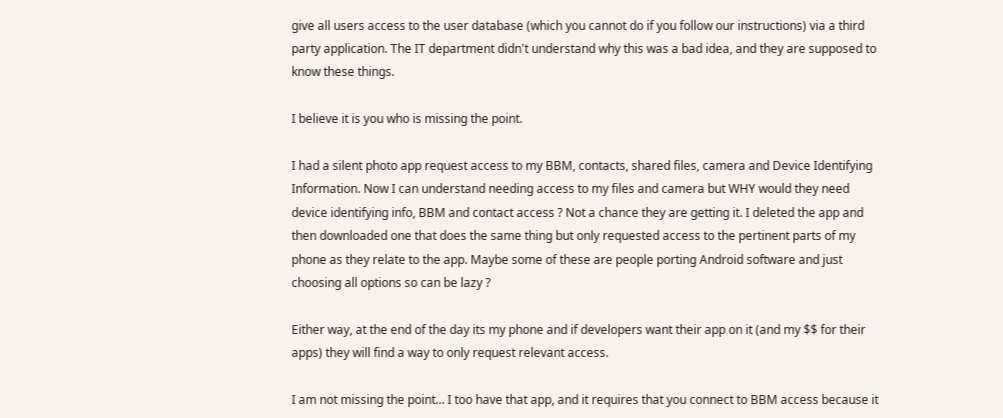give all users access to the user database (which you cannot do if you follow our instructions) via a third party application. The IT department didn't understand why this was a bad idea, and they are supposed to know these things.

I believe it is you who is missing the point.

I had a silent photo app request access to my BBM, contacts, shared files, camera and Device Identifying Information. Now I can understand needing access to my files and camera but WHY would they need device identifying info, BBM and contact access ? Not a chance they are getting it. I deleted the app and then downloaded one that does the same thing but only requested access to the pertinent parts of my phone as they relate to the app. Maybe some of these are people porting Android software and just choosing all options so can be lazy ?

Either way, at the end of the day its my phone and if developers want their app on it (and my $$ for their apps) they will find a way to only request relevant access.

I am not missing the point... I too have that app, and it requires that you connect to BBM access because it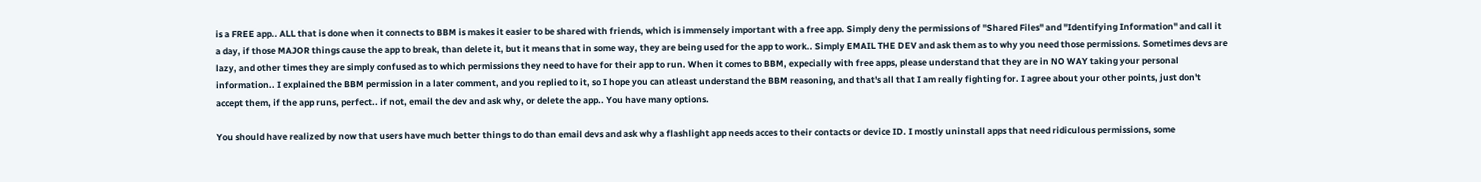is a FREE app.. ALL that is done when it connects to BBM is makes it easier to be shared with friends, which is immensely important with a free app. Simply deny the permissions of "Shared Files" and "Identifying Information" and call it a day, if those MAJOR things cause the app to break, than delete it, but it means that in some way, they are being used for the app to work.. Simply EMAIL THE DEV and ask them as to why you need those permissions. Sometimes devs are lazy, and other times they are simply confused as to which permissions they need to have for their app to run. When it comes to BBM, expecially with free apps, please understand that they are in NO WAY taking your personal information.. I explained the BBM permission in a later comment, and you replied to it, so I hope you can atleast understand the BBM reasoning, and that's all that I am really fighting for. I agree about your other points, just don't accept them, if the app runs, perfect.. if not, email the dev and ask why, or delete the app.. You have many options.

You should have realized by now that users have much better things to do than email devs and ask why a flashlight app needs acces to their contacts or device ID. I mostly uninstall apps that need ridiculous permissions, some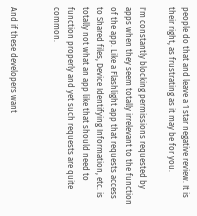people do that and leave a 1 star negative review. It is their right, as frustrating as it may be for you.

I'm constantly blocking permissions requested by apps when they seem totally irrelevant to the function of the app. Like a Flashlight app that requests access to Shared files, Device Identifying Information, etc. is totally not what an app like that should need to function properly and yet such requests are quite common.


And if these developers want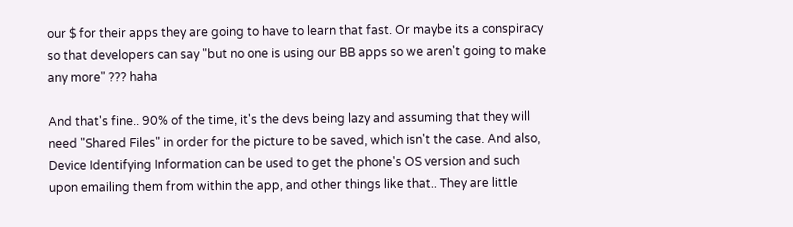our $ for their apps they are going to have to learn that fast. Or maybe its a conspiracy so that developers can say "but no one is using our BB apps so we aren't going to make any more" ??? haha

And that's fine.. 90% of the time, it's the devs being lazy and assuming that they will need "Shared Files" in order for the picture to be saved, which isn't the case. And also, Device Identifying Information can be used to get the phone's OS version and such upon emailing them from within the app, and other things like that.. They are little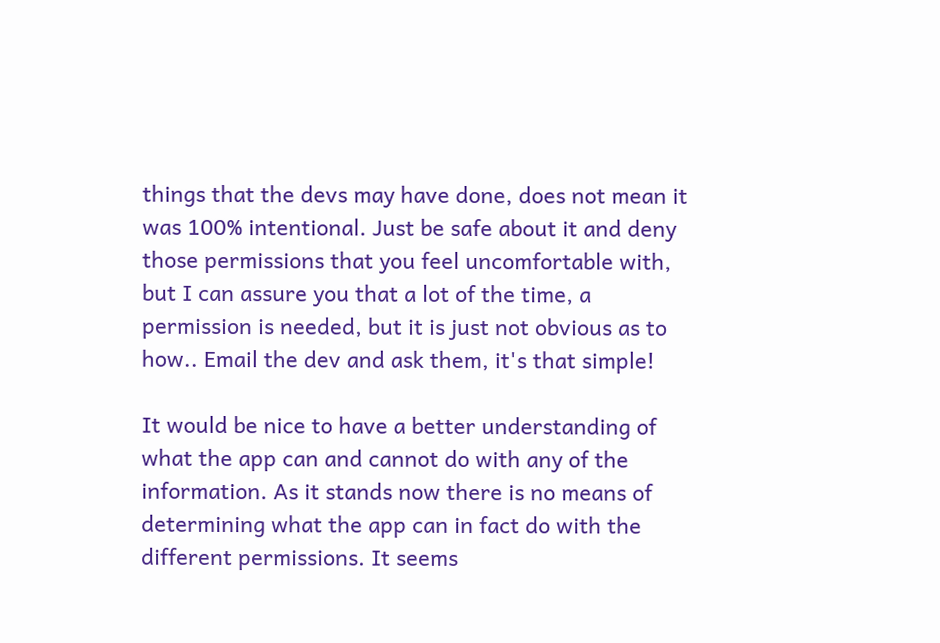things that the devs may have done, does not mean it was 100% intentional. Just be safe about it and deny those permissions that you feel uncomfortable with, but I can assure you that a lot of the time, a permission is needed, but it is just not obvious as to how.. Email the dev and ask them, it's that simple!

It would be nice to have a better understanding of what the app can and cannot do with any of the information. As it stands now there is no means of determining what the app can in fact do with the different permissions. It seems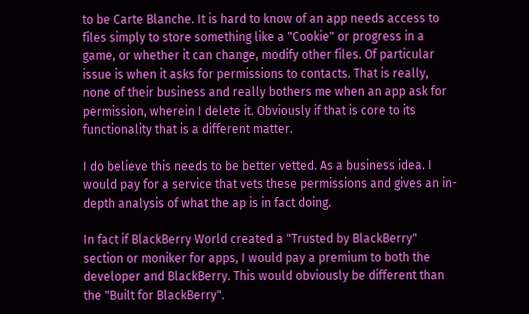to be Carte Blanche. It is hard to know of an app needs access to files simply to store something like a "Cookie" or progress in a game, or whether it can change, modify other files. Of particular issue is when it asks for permissions to contacts. That is really, none of their business and really bothers me when an app ask for permission, wherein I delete it. Obviously if that is core to its functionality that is a different matter.

I do believe this needs to be better vetted. As a business idea. I would pay for a service that vets these permissions and gives an in-depth analysis of what the ap is in fact doing.

In fact if BlackBerry World created a "Trusted by BlackBerry" section or moniker for apps, I would pay a premium to both the developer and BlackBerry. This would obviously be different than the "Built for BlackBerry".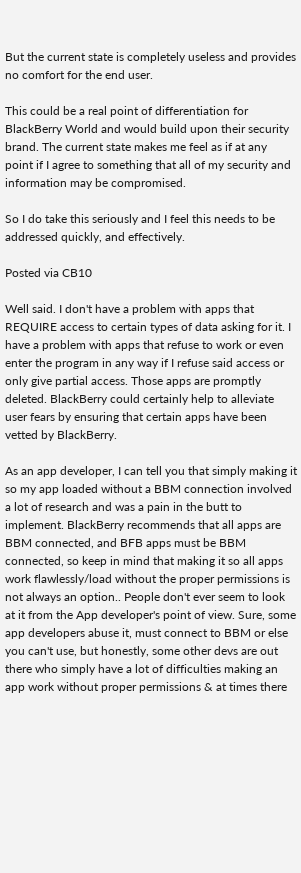But the current state is completely useless and provides no comfort for the end user.

This could be a real point of differentiation for BlackBerry World and would build upon their security brand. The current state makes me feel as if at any point if I agree to something that all of my security and information may be compromised.

So I do take this seriously and I feel this needs to be addressed quickly, and effectively.

Posted via CB10

Well said. I don't have a problem with apps that REQUIRE access to certain types of data asking for it. I have a problem with apps that refuse to work or even enter the program in any way if I refuse said access or only give partial access. Those apps are promptly deleted. BlackBerry could certainly help to alleviate user fears by ensuring that certain apps have been vetted by BlackBerry.

As an app developer, I can tell you that simply making it so my app loaded without a BBM connection involved a lot of research and was a pain in the butt to implement. BlackBerry recommends that all apps are BBM connected, and BFB apps must be BBM connected, so keep in mind that making it so all apps work flawlessly/load without the proper permissions is not always an option.. People don't ever seem to look at it from the App developer's point of view. Sure, some app developers abuse it, must connect to BBM or else you can't use, but honestly, some other devs are out there who simply have a lot of difficulties making an app work without proper permissions & at times there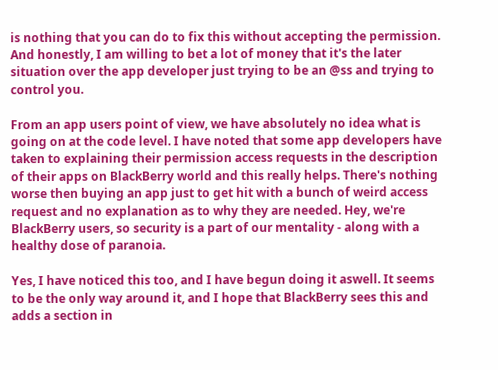is nothing that you can do to fix this without accepting the permission. And honestly, I am willing to bet a lot of money that it's the later situation over the app developer just trying to be an @ss and trying to control you.

From an app users point of view, we have absolutely no idea what is going on at the code level. I have noted that some app developers have taken to explaining their permission access requests in the description of their apps on BlackBerry world and this really helps. There's nothing worse then buying an app just to get hit with a bunch of weird access request and no explanation as to why they are needed. Hey, we're BlackBerry users, so security is a part of our mentality - along with a healthy dose of paranoia.

Yes, I have noticed this too, and I have begun doing it aswell. It seems to be the only way around it, and I hope that BlackBerry sees this and adds a section in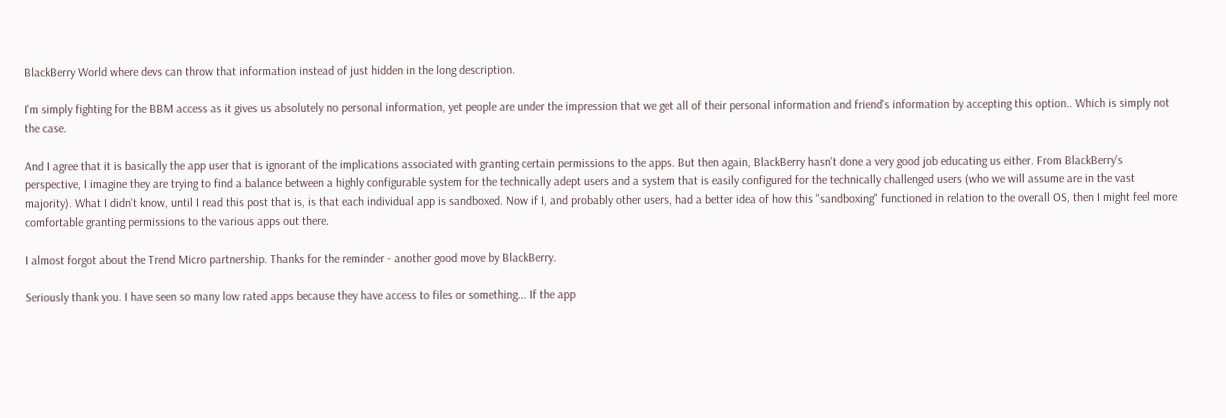BlackBerry World where devs can throw that information instead of just hidden in the long description.

I'm simply fighting for the BBM access as it gives us absolutely no personal information, yet people are under the impression that we get all of their personal information and friend's information by accepting this option.. Which is simply not the case.

And I agree that it is basically the app user that is ignorant of the implications associated with granting certain permissions to the apps. But then again, BlackBerry hasn't done a very good job educating us either. From BlackBerry's perspective, I imagine they are trying to find a balance between a highly configurable system for the technically adept users and a system that is easily configured for the technically challenged users (who we will assume are in the vast majority). What I didn't know, until I read this post that is, is that each individual app is sandboxed. Now if I, and probably other users, had a better idea of how this "sandboxing" functioned in relation to the overall OS, then I might feel more comfortable granting permissions to the various apps out there.

I almost forgot about the Trend Micro partnership. Thanks for the reminder - another good move by BlackBerry.

Seriously thank you. I have seen so many low rated apps because they have access to files or something... If the app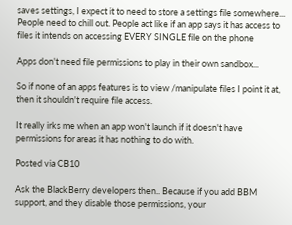saves settings, I expect it to need to store a settings file somewhere... People need to chill out. People act like if an app says it has access to files it intends on accessing EVERY SINGLE file on the phone

Apps don't need file permissions to play in their own sandbox...

So if none of an apps features is to view /manipulate files I point it at, then it shouldn't require file access.

It really irks me when an app won't launch if it doesn't have permissions for areas it has nothing to do with.

Posted via CB10

Ask the BlackBerry developers then.. Because if you add BBM support, and they disable those permissions, your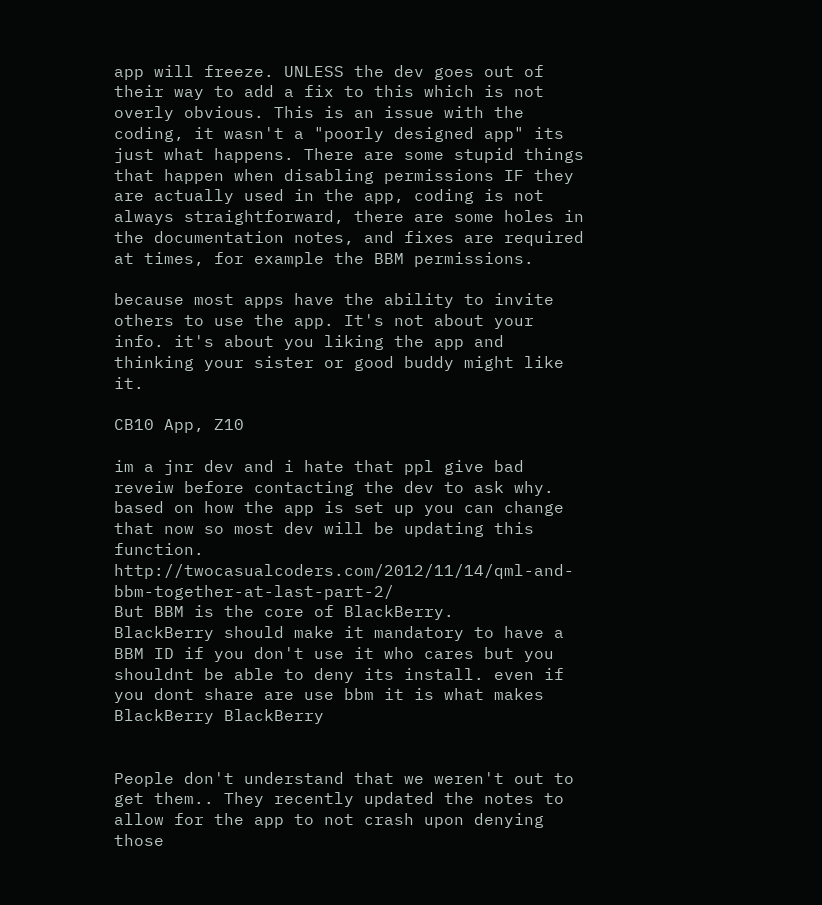app will freeze. UNLESS the dev goes out of their way to add a fix to this which is not overly obvious. This is an issue with the coding, it wasn't a "poorly designed app" its just what happens. There are some stupid things that happen when disabling permissions IF they are actually used in the app, coding is not always straightforward, there are some holes in the documentation notes, and fixes are required at times, for example the BBM permissions.

because most apps have the ability to invite others to use the app. It's not about your info. it's about you liking the app and thinking your sister or good buddy might like it.

CB10 App, Z10

im a jnr dev and i hate that ppl give bad reveiw before contacting the dev to ask why.
based on how the app is set up you can change that now so most dev will be updating this function. http://twocasualcoders.com/2012/11/14/qml-and-bbm-together-at-last-part-2/
But BBM is the core of BlackBerry.
BlackBerry should make it mandatory to have a BBM ID if you don't use it who cares but you shouldnt be able to deny its install. even if you dont share are use bbm it is what makes BlackBerry BlackBerry


People don't understand that we weren't out to get them.. They recently updated the notes to allow for the app to not crash upon denying those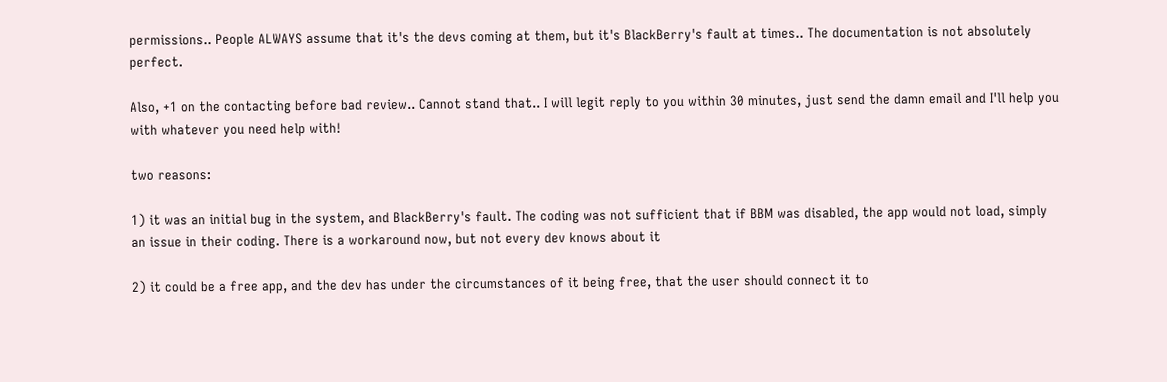permissions.. People ALWAYS assume that it's the devs coming at them, but it's BlackBerry's fault at times.. The documentation is not absolutely perfect.

Also, +1 on the contacting before bad review.. Cannot stand that.. I will legit reply to you within 30 minutes, just send the damn email and I'll help you with whatever you need help with!

two reasons:

1) it was an initial bug in the system, and BlackBerry's fault. The coding was not sufficient that if BBM was disabled, the app would not load, simply an issue in their coding. There is a workaround now, but not every dev knows about it

2) it could be a free app, and the dev has under the circumstances of it being free, that the user should connect it to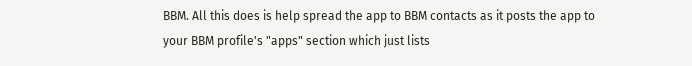BBM. All this does is help spread the app to BBM contacts as it posts the app to your BBM profile's "apps" section which just lists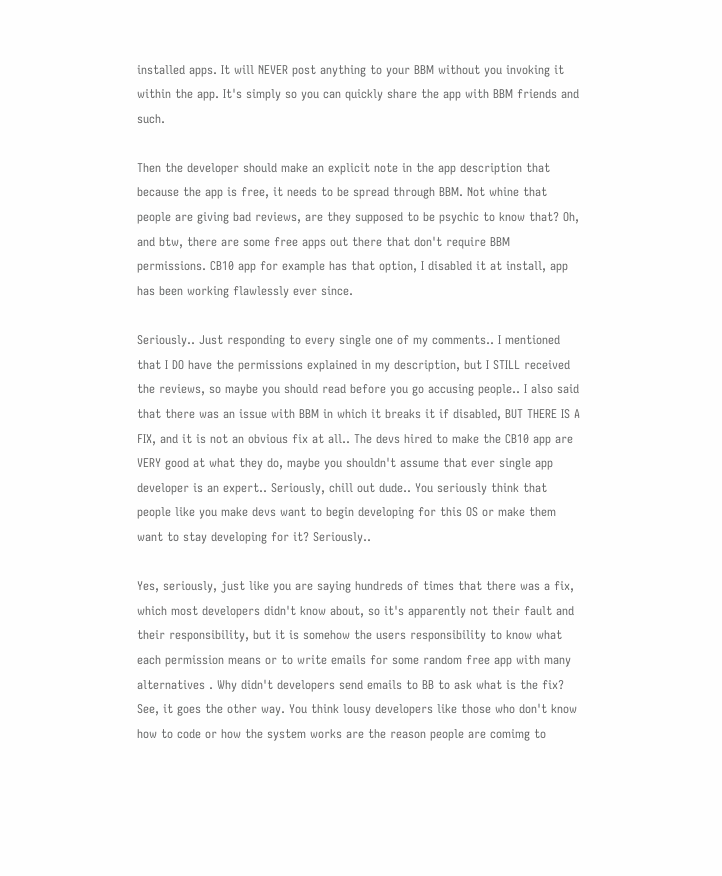installed apps. It will NEVER post anything to your BBM without you invoking it within the app. It's simply so you can quickly share the app with BBM friends and such.

Then the developer should make an explicit note in the app description that because the app is free, it needs to be spread through BBM. Not whine that people are giving bad reviews, are they supposed to be psychic to know that? Oh, and btw, there are some free apps out there that don't require BBM permissions. CB10 app for example has that option, I disabled it at install, app has been working flawlessly ever since.

Seriously.. Just responding to every single one of my comments.. I mentioned that I DO have the permissions explained in my description, but I STILL received the reviews, so maybe you should read before you go accusing people.. I also said that there was an issue with BBM in which it breaks it if disabled, BUT THERE IS A FIX, and it is not an obvious fix at all.. The devs hired to make the CB10 app are VERY good at what they do, maybe you shouldn't assume that ever single app developer is an expert.. Seriously, chill out dude.. You seriously think that people like you make devs want to begin developing for this OS or make them want to stay developing for it? Seriously..

Yes, seriously, just like you are saying hundreds of times that there was a fix, which most developers didn't know about, so it's apparently not their fault and their responsibility, but it is somehow the users responsibility to know what each permission means or to write emails for some random free app with many alternatives . Why didn't developers send emails to BB to ask what is the fix? See, it goes the other way. You think lousy developers like those who don't know how to code or how the system works are the reason people are comimg to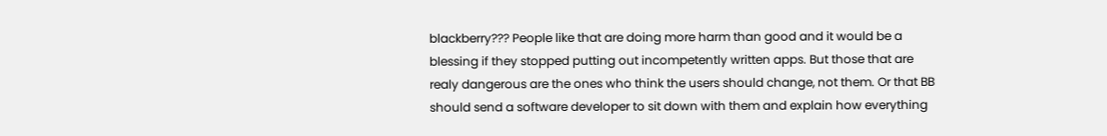blackberry??? People like that are doing more harm than good and it would be a blessing if they stopped putting out incompetently written apps. But those that are realy dangerous are the ones who think the users should change, not them. Or that BB should send a software developer to sit down with them and explain how everything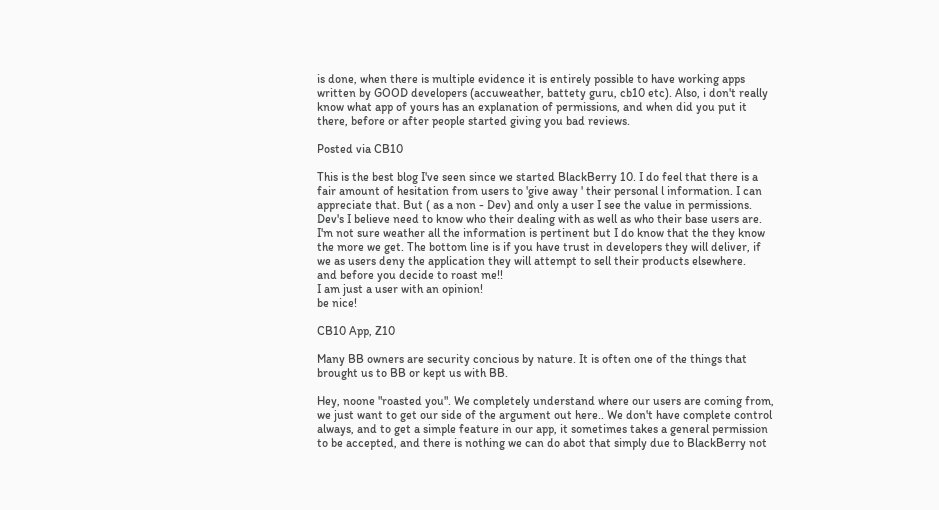is done, when there is multiple evidence it is entirely possible to have working apps written by GOOD developers (accuweather, battety guru, cb10 etc). Also, i don't really know what app of yours has an explanation of permissions, and when did you put it there, before or after people started giving you bad reviews.

Posted via CB10

This is the best blog I've seen since we started BlackBerry 10. I do feel that there is a fair amount of hesitation from users to 'give away ' their personal l information. I can appreciate that. But ( as a non - Dev) and only a user I see the value in permissions. Dev's I believe need to know who their dealing with as well as who their base users are. I'm not sure weather all the information is pertinent but I do know that the they know the more we get. The bottom line is if you have trust in developers they will deliver, if we as users deny the application they will attempt to sell their products elsewhere.
and before you decide to roast me!!
I am just a user with an opinion!
be nice!

CB10 App, Z10

Many BB owners are security concious by nature. It is often one of the things that brought us to BB or kept us with BB.

Hey, noone "roasted you". We completely understand where our users are coming from, we just want to get our side of the argument out here.. We don't have complete control always, and to get a simple feature in our app, it sometimes takes a general permission to be accepted, and there is nothing we can do abot that simply due to BlackBerry not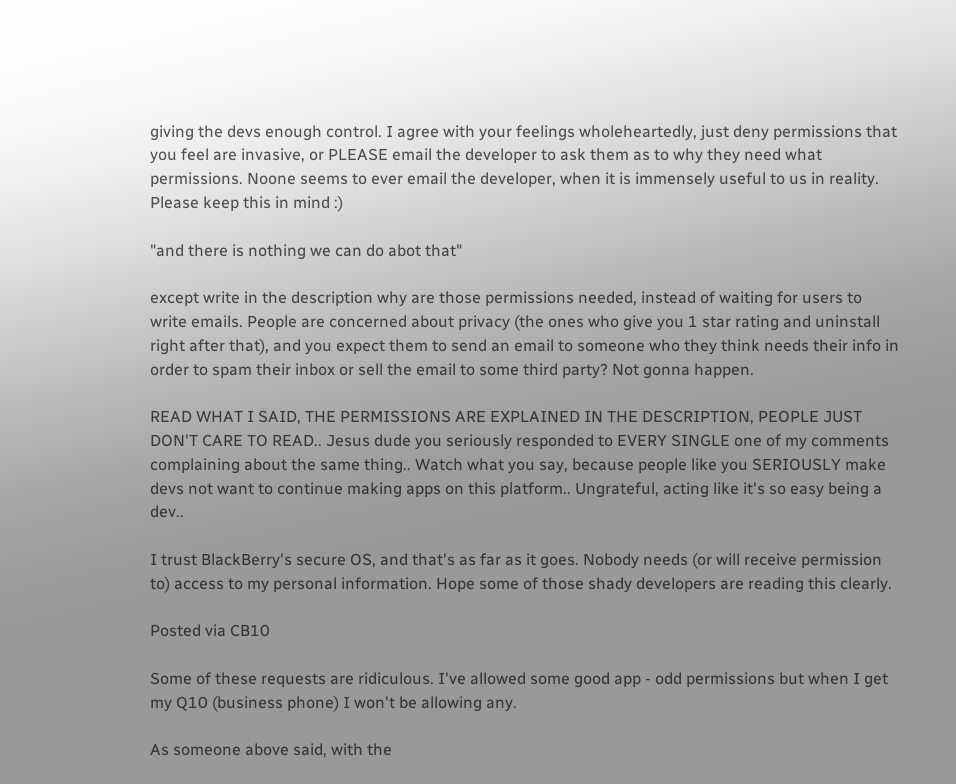giving the devs enough control. I agree with your feelings wholeheartedly, just deny permissions that you feel are invasive, or PLEASE email the developer to ask them as to why they need what permissions. Noone seems to ever email the developer, when it is immensely useful to us in reality. Please keep this in mind :)

"and there is nothing we can do abot that"

except write in the description why are those permissions needed, instead of waiting for users to write emails. People are concerned about privacy (the ones who give you 1 star rating and uninstall right after that), and you expect them to send an email to someone who they think needs their info in order to spam their inbox or sell the email to some third party? Not gonna happen.

READ WHAT I SAID, THE PERMISSIONS ARE EXPLAINED IN THE DESCRIPTION, PEOPLE JUST DON'T CARE TO READ.. Jesus dude you seriously responded to EVERY SINGLE one of my comments complaining about the same thing.. Watch what you say, because people like you SERIOUSLY make devs not want to continue making apps on this platform.. Ungrateful, acting like it's so easy being a dev..

I trust BlackBerry's secure OS, and that's as far as it goes. Nobody needs (or will receive permission to) access to my personal information. Hope some of those shady developers are reading this clearly.

Posted via CB10

Some of these requests are ridiculous. I've allowed some good app - odd permissions but when I get my Q10 (business phone) I won't be allowing any.

As someone above said, with the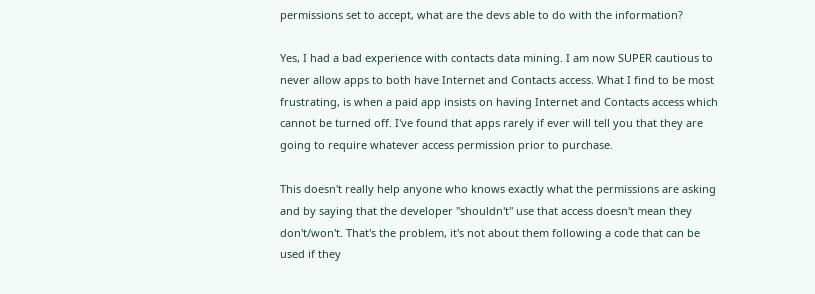permissions set to accept, what are the devs able to do with the information?

Yes, I had a bad experience with contacts data mining. I am now SUPER cautious to never allow apps to both have Internet and Contacts access. What I find to be most frustrating, is when a paid app insists on having Internet and Contacts access which cannot be turned off. I've found that apps rarely if ever will tell you that they are going to require whatever access permission prior to purchase.

This doesn't really help anyone who knows exactly what the permissions are asking and by saying that the developer "shouldn't" use that access doesn't mean they don't/won't. That's the problem, it's not about them following a code that can be used if they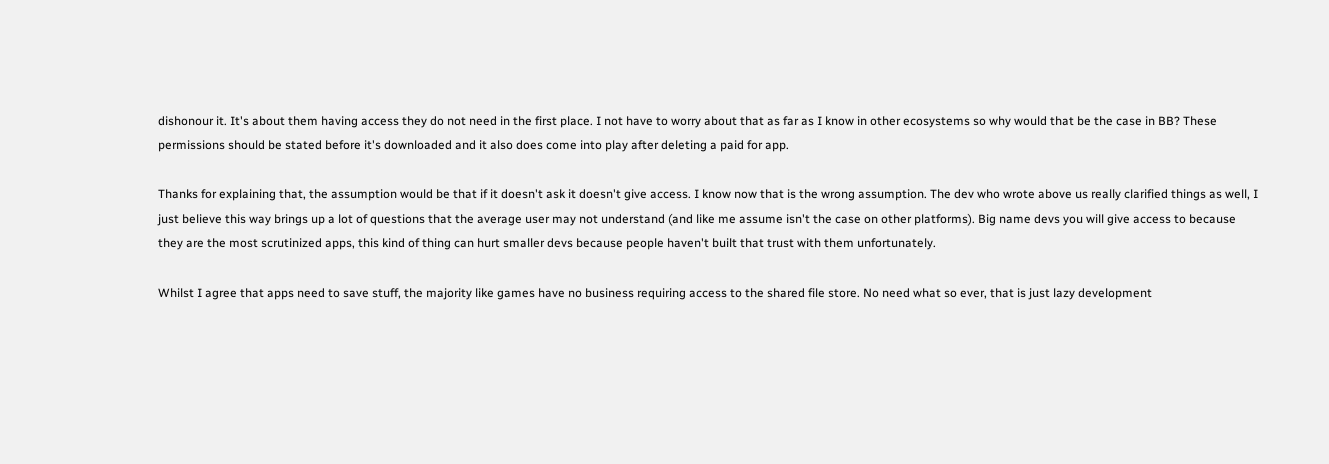dishonour it. It's about them having access they do not need in the first place. I not have to worry about that as far as I know in other ecosystems so why would that be the case in BB? These permissions should be stated before it's downloaded and it also does come into play after deleting a paid for app.

Thanks for explaining that, the assumption would be that if it doesn't ask it doesn't give access. I know now that is the wrong assumption. The dev who wrote above us really clarified things as well, I just believe this way brings up a lot of questions that the average user may not understand (and like me assume isn't the case on other platforms). Big name devs you will give access to because they are the most scrutinized apps, this kind of thing can hurt smaller devs because people haven't built that trust with them unfortunately.

Whilst I agree that apps need to save stuff, the majority like games have no business requiring access to the shared file store. No need what so ever, that is just lazy development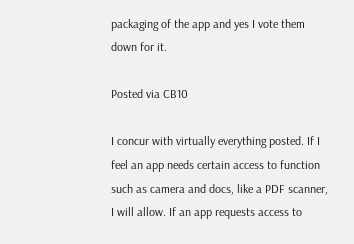packaging of the app and yes I vote them down for it.

Posted via CB10

I concur with virtually everything posted. If I feel an app needs certain access to function such as camera and docs, like a PDF scanner, I will allow. If an app requests access to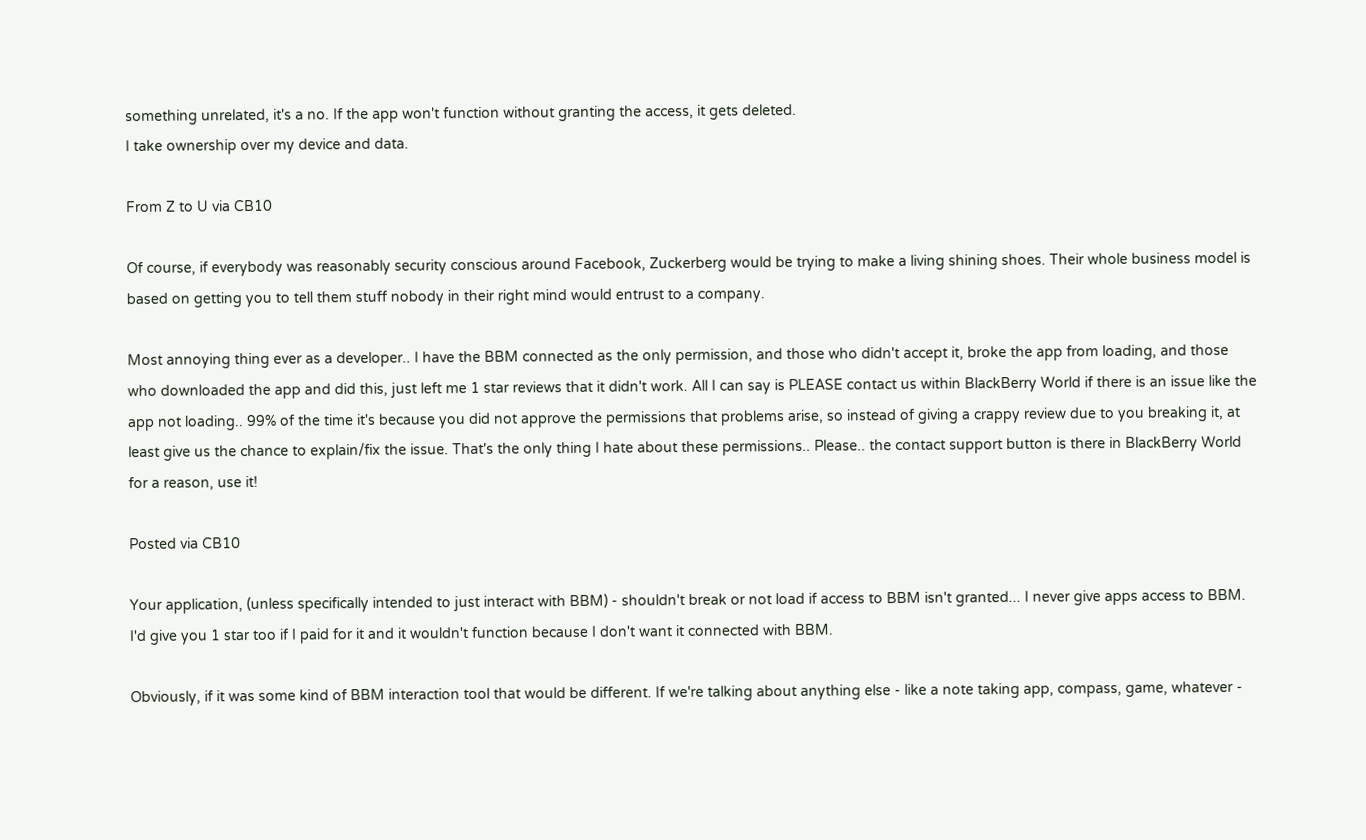something unrelated, it's a no. If the app won't function without granting the access, it gets deleted.
I take ownership over my device and data.

From Z to U via CB10

Of course, if everybody was reasonably security conscious around Facebook, Zuckerberg would be trying to make a living shining shoes. Their whole business model is based on getting you to tell them stuff nobody in their right mind would entrust to a company.

Most annoying thing ever as a developer.. I have the BBM connected as the only permission, and those who didn't accept it, broke the app from loading, and those who downloaded the app and did this, just left me 1 star reviews that it didn't work. All I can say is PLEASE contact us within BlackBerry World if there is an issue like the app not loading.. 99% of the time it's because you did not approve the permissions that problems arise, so instead of giving a crappy review due to you breaking it, at least give us the chance to explain/fix the issue. That's the only thing I hate about these permissions.. Please.. the contact support button is there in BlackBerry World for a reason, use it!

Posted via CB10

Your application, (unless specifically intended to just interact with BBM) - shouldn't break or not load if access to BBM isn't granted... I never give apps access to BBM. I'd give you 1 star too if I paid for it and it wouldn't function because I don't want it connected with BBM.

Obviously, if it was some kind of BBM interaction tool that would be different. If we're talking about anything else - like a note taking app, compass, game, whatever -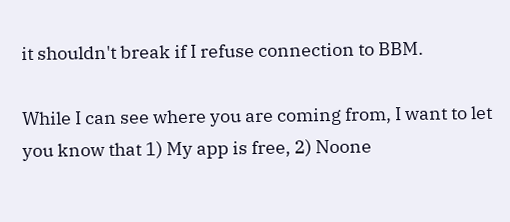it shouldn't break if I refuse connection to BBM.

While I can see where you are coming from, I want to let you know that 1) My app is free, 2) Noone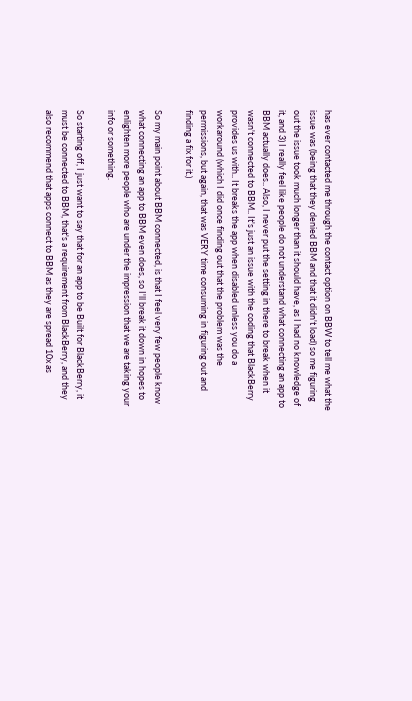has ever contacted me through the contact option on BBW to tell me what the issue was (being that they denied BBM and that it didn't load) so me figuring out the issue took much longer than it should have, as I had no knowledge of it, and 3) I really feel like people do not understand what connecting an app to BBM actually does.. Also, I never put the setting in there to break when it wasn't connected to BBM.. It's just an issue with the coding that BlackBerry provides us with.. It breaks the app when disabled unless you do a workaround (which I did once finding out that the problem was the permissions, but again, that was VERY time consuming in figuring out and finding a fix for it.)

So my main point about BBM connected, is that I feel very few people know what connecting an app to BBM even does, so I'll break it down in hopes to enlighten more people who are under the impression that we are taking your info or something.

So starting off, I just want to say that for an app to be Built for BlackBerry, it must be connected to BBM, that's a requirement from BlackBerry, and they also recommend that apps connect to BBM as they are spread 10x as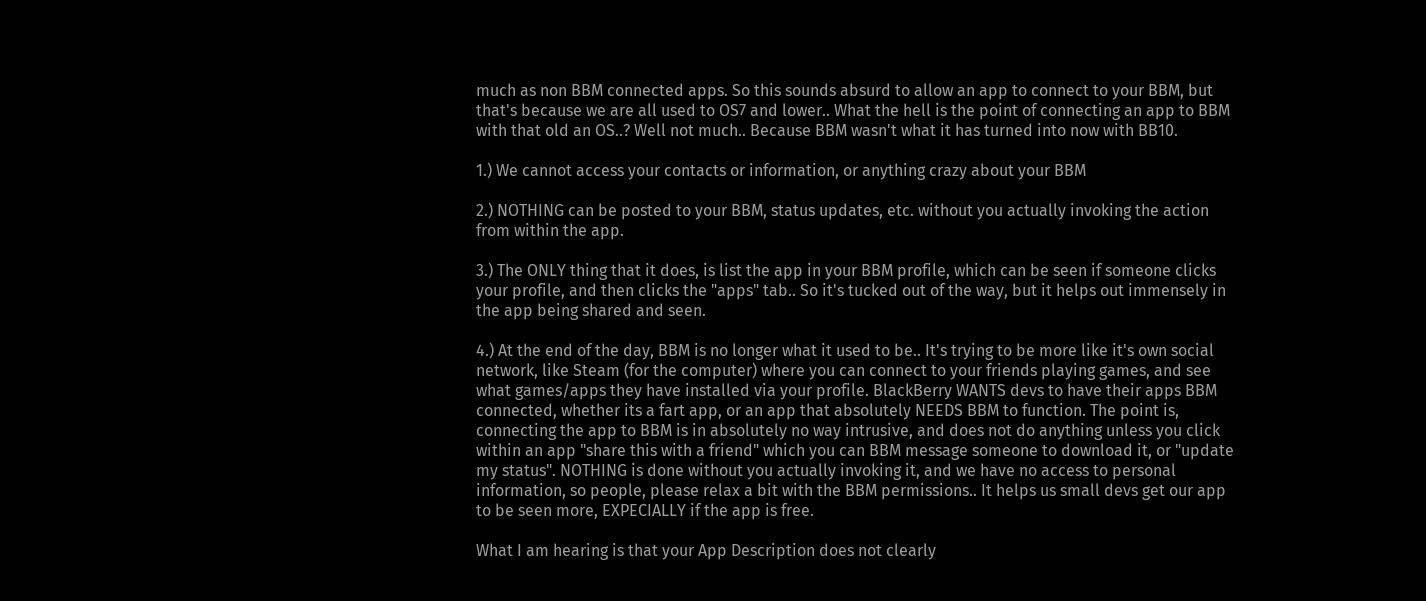much as non BBM connected apps. So this sounds absurd to allow an app to connect to your BBM, but that's because we are all used to OS7 and lower.. What the hell is the point of connecting an app to BBM with that old an OS..? Well not much.. Because BBM wasn't what it has turned into now with BB10.

1.) We cannot access your contacts or information, or anything crazy about your BBM

2.) NOTHING can be posted to your BBM, status updates, etc. without you actually invoking the action from within the app.

3.) The ONLY thing that it does, is list the app in your BBM profile, which can be seen if someone clicks your profile, and then clicks the "apps" tab.. So it's tucked out of the way, but it helps out immensely in the app being shared and seen.

4.) At the end of the day, BBM is no longer what it used to be.. It's trying to be more like it's own social network, like Steam (for the computer) where you can connect to your friends playing games, and see what games/apps they have installed via your profile. BlackBerry WANTS devs to have their apps BBM connected, whether its a fart app, or an app that absolutely NEEDS BBM to function. The point is, connecting the app to BBM is in absolutely no way intrusive, and does not do anything unless you click within an app "share this with a friend" which you can BBM message someone to download it, or "update my status". NOTHING is done without you actually invoking it, and we have no access to personal information, so people, please relax a bit with the BBM permissions.. It helps us small devs get our app to be seen more, EXPECIALLY if the app is free.

What I am hearing is that your App Description does not clearly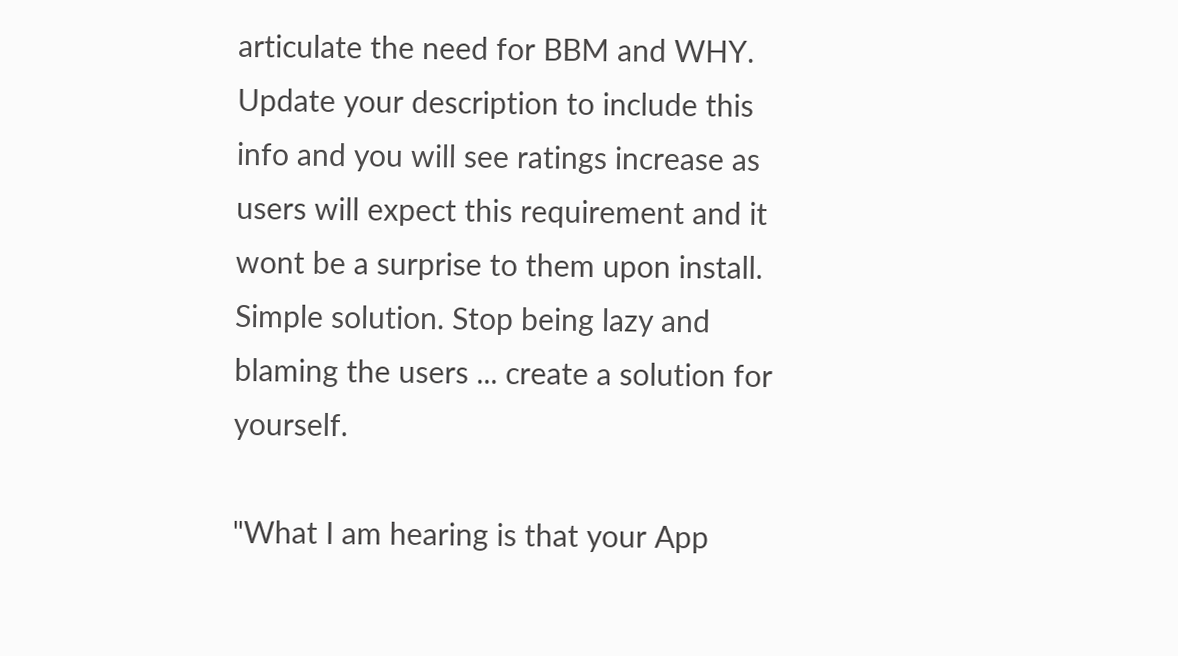articulate the need for BBM and WHY. Update your description to include this info and you will see ratings increase as users will expect this requirement and it wont be a surprise to them upon install. Simple solution. Stop being lazy and blaming the users ... create a solution for yourself.

"What I am hearing is that your App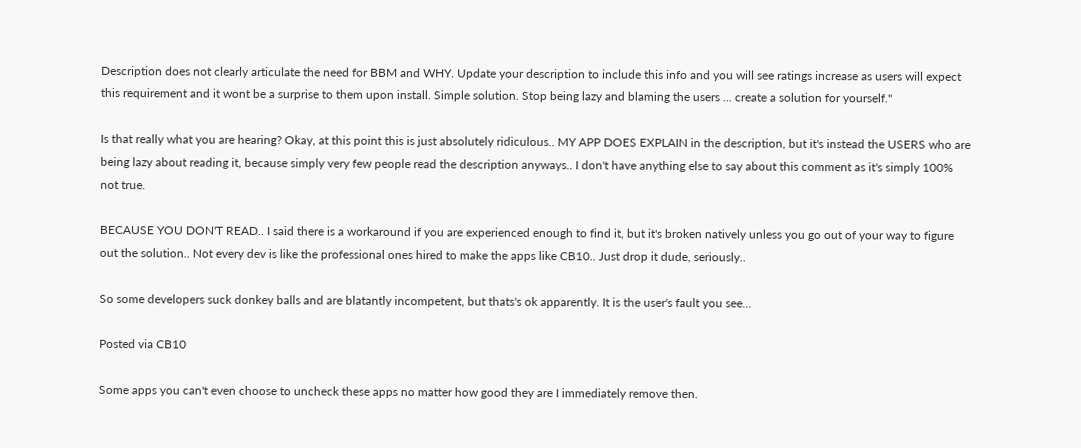Description does not clearly articulate the need for BBM and WHY. Update your description to include this info and you will see ratings increase as users will expect this requirement and it wont be a surprise to them upon install. Simple solution. Stop being lazy and blaming the users ... create a solution for yourself."

Is that really what you are hearing? Okay, at this point this is just absolutely ridiculous.. MY APP DOES EXPLAIN in the description, but it's instead the USERS who are being lazy about reading it, because simply very few people read the description anyways.. I don't have anything else to say about this comment as it's simply 100% not true.

BECAUSE YOU DON'T READ.. I said there is a workaround if you are experienced enough to find it, but it's broken natively unless you go out of your way to figure out the solution.. Not every dev is like the professional ones hired to make the apps like CB10.. Just drop it dude, seriously..

So some developers suck donkey balls and are blatantly incompetent, but thats's ok apparently. It is the user's fault you see...

Posted via CB10

Some apps you can't even choose to uncheck these apps no matter how good they are I immediately remove then.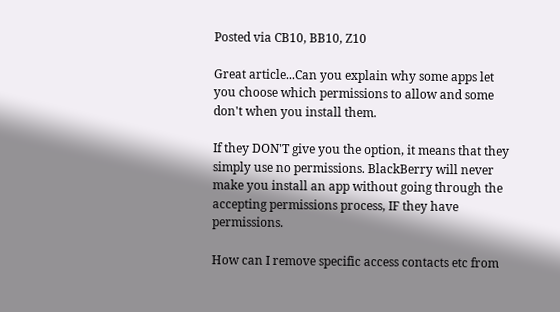Posted via CB10, BB10, Z10

Great article...Can you explain why some apps let you choose which permissions to allow and some don't when you install them.

If they DON'T give you the option, it means that they simply use no permissions. BlackBerry will never make you install an app without going through the accepting permissions process, IF they have permissions.

How can I remove specific access contacts etc from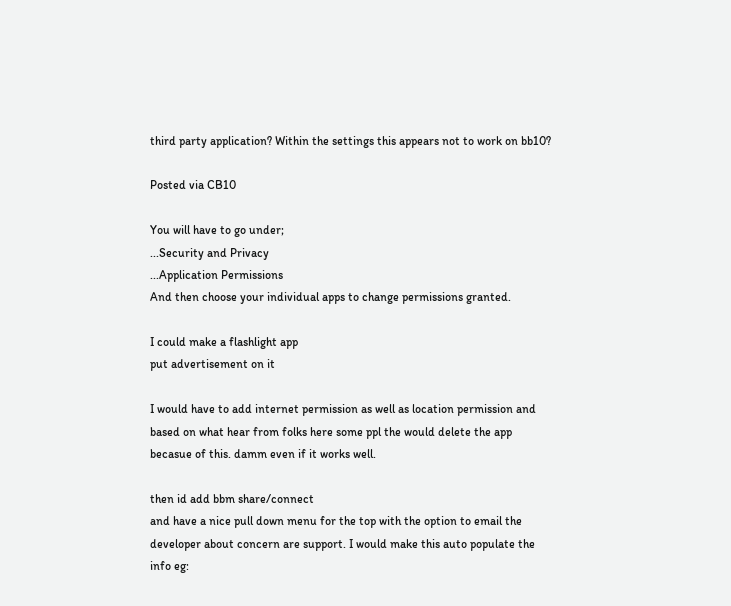third party application? Within the settings this appears not to work on bb10?

Posted via CB10

You will have to go under;
...Security and Privacy
...Application Permissions
And then choose your individual apps to change permissions granted.

I could make a flashlight app
put advertisement on it

I would have to add internet permission as well as location permission and based on what hear from folks here some ppl the would delete the app becasue of this. damm even if it works well.

then id add bbm share/connect
and have a nice pull down menu for the top with the option to email the developer about concern are support. I would make this auto populate the info eg: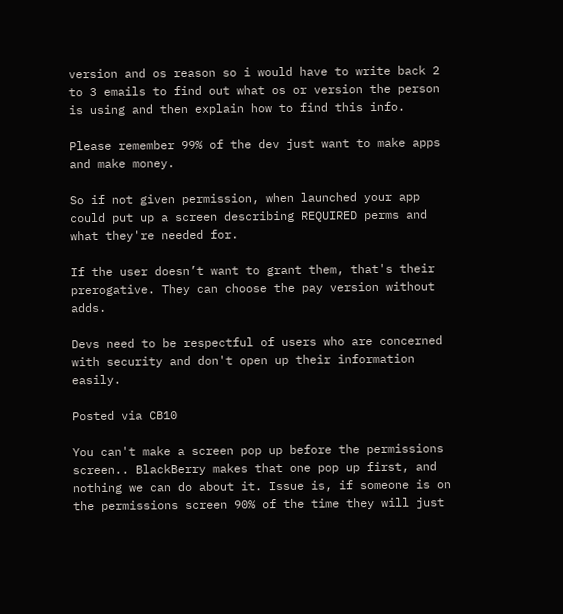version and os reason so i would have to write back 2 to 3 emails to find out what os or version the person is using and then explain how to find this info.

Please remember 99% of the dev just want to make apps and make money.

So if not given permission, when launched your app could put up a screen describing REQUIRED perms and what they're needed for.

If the user doesn’t want to grant them, that's their prerogative. They can choose the pay version without adds.

Devs need to be respectful of users who are concerned with security and don't open up their information easily.

Posted via CB10

You can't make a screen pop up before the permissions screen.. BlackBerry makes that one pop up first, and nothing we can do about it. Issue is, if someone is on the permissions screen 90% of the time they will just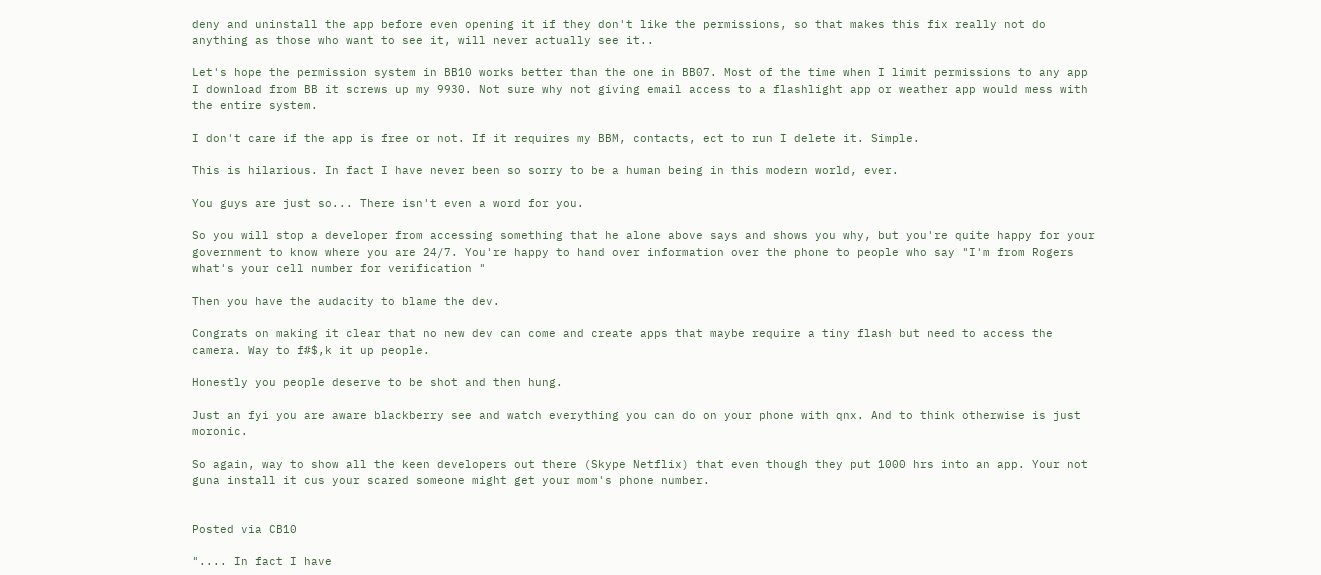deny and uninstall the app before even opening it if they don't like the permissions, so that makes this fix really not do anything as those who want to see it, will never actually see it..

Let's hope the permission system in BB10 works better than the one in BB07. Most of the time when I limit permissions to any app I download from BB it screws up my 9930. Not sure why not giving email access to a flashlight app or weather app would mess with the entire system.

I don't care if the app is free or not. If it requires my BBM, contacts, ect to run I delete it. Simple.

This is hilarious. In fact I have never been so sorry to be a human being in this modern world, ever.

You guys are just so... There isn't even a word for you.

So you will stop a developer from accessing something that he alone above says and shows you why, but you're quite happy for your government to know where you are 24/7. You're happy to hand over information over the phone to people who say "I'm from Rogers what's your cell number for verification "

Then you have the audacity to blame the dev.

Congrats on making it clear that no new dev can come and create apps that maybe require a tiny flash but need to access the camera. Way to f#$,k it up people.

Honestly you people deserve to be shot and then hung.

Just an fyi you are aware blackberry see and watch everything you can do on your phone with qnx. And to think otherwise is just moronic.

So again, way to show all the keen developers out there (Skype Netflix) that even though they put 1000 hrs into an app. Your not guna install it cus your scared someone might get your mom's phone number.


Posted via CB10

".... In fact I have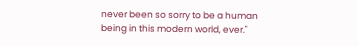never been so sorry to be a human being in this modern world, ever."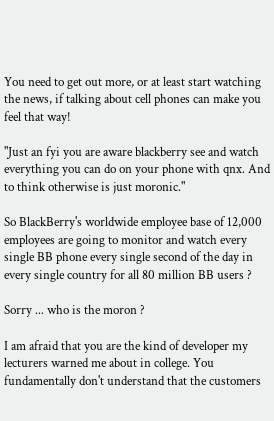You need to get out more, or at least start watching the news, if talking about cell phones can make you feel that way!

"Just an fyi you are aware blackberry see and watch everything you can do on your phone with qnx. And to think otherwise is just moronic."

So BlackBerry's worldwide employee base of 12,000 employees are going to monitor and watch every single BB phone every single second of the day in every single country for all 80 million BB users ?

Sorry ... who is the moron ?

I am afraid that you are the kind of developer my lecturers warned me about in college. You fundamentally don't understand that the customers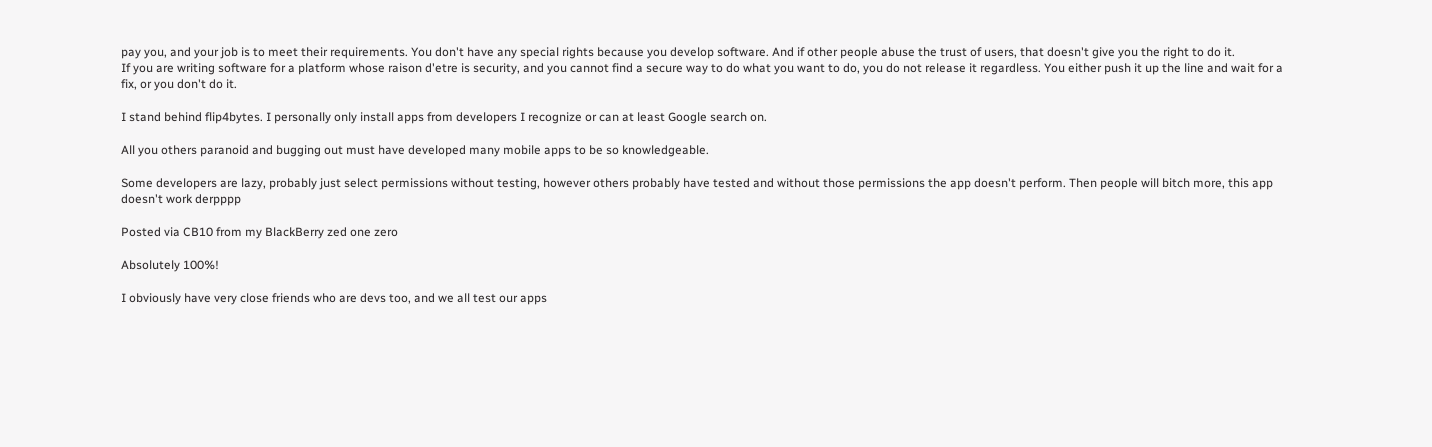pay you, and your job is to meet their requirements. You don't have any special rights because you develop software. And if other people abuse the trust of users, that doesn't give you the right to do it.
If you are writing software for a platform whose raison d'etre is security, and you cannot find a secure way to do what you want to do, you do not release it regardless. You either push it up the line and wait for a fix, or you don't do it.

I stand behind flip4bytes. I personally only install apps from developers I recognize or can at least Google search on.

All you others paranoid and bugging out must have developed many mobile apps to be so knowledgeable.

Some developers are lazy, probably just select permissions without testing, however others probably have tested and without those permissions the app doesn't perform. Then people will bitch more, this app doesn't work derpppp

Posted via CB10 from my BlackBerry zed one zero

Absolutely 100%!

I obviously have very close friends who are devs too, and we all test our apps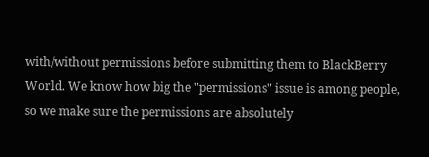with/without permissions before submitting them to BlackBerry World. We know how big the "permissions" issue is among people, so we make sure the permissions are absolutely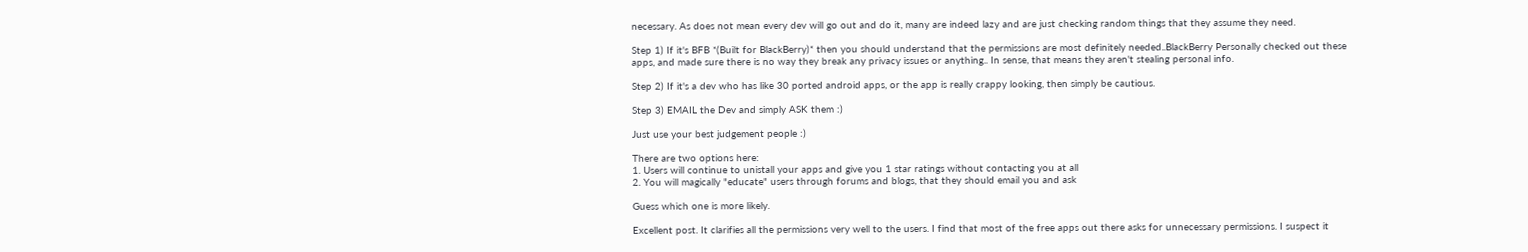necessary. As does not mean every dev will go out and do it, many are indeed lazy and are just checking random things that they assume they need.

Step 1) If it's BFB *(Built for BlackBerry)* then you should understand that the permissions are most definitely needed..BlackBerry Personally checked out these apps, and made sure there is no way they break any privacy issues or anything.. In sense, that means they aren't stealing personal info.

Step 2) If it's a dev who has like 30 ported android apps, or the app is really crappy looking, then simply be cautious.

Step 3) EMAIL the Dev and simply ASK them :)

Just use your best judgement people :)

There are two options here:
1. Users will continue to unistall your apps and give you 1 star ratings without contacting you at all
2. You will magically "educate" users through forums and blogs, that they should email you and ask

Guess which one is more likely.

Excellent post. It clarifies all the permissions very well to the users. I find that most of the free apps out there asks for unnecessary permissions. I suspect it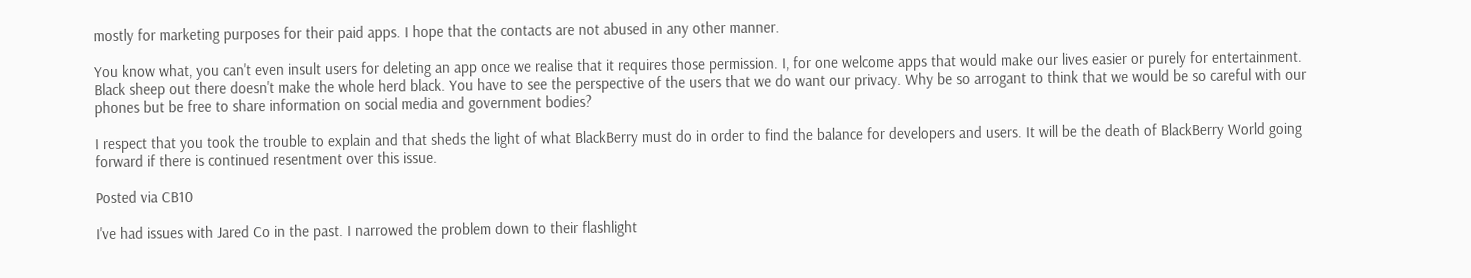mostly for marketing purposes for their paid apps. I hope that the contacts are not abused in any other manner.

You know what, you can't even insult users for deleting an app once we realise that it requires those permission. I, for one welcome apps that would make our lives easier or purely for entertainment. Black sheep out there doesn't make the whole herd black. You have to see the perspective of the users that we do want our privacy. Why be so arrogant to think that we would be so careful with our phones but be free to share information on social media and government bodies?

I respect that you took the trouble to explain and that sheds the light of what BlackBerry must do in order to find the balance for developers and users. It will be the death of BlackBerry World going forward if there is continued resentment over this issue.

Posted via CB10

I've had issues with Jared Co in the past. I narrowed the problem down to their flashlight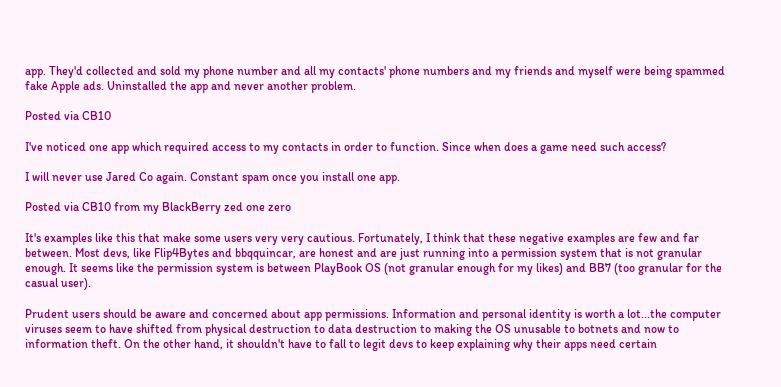app. They'd collected and sold my phone number and all my contacts' phone numbers and my friends and myself were being spammed fake Apple ads. Uninstalled the app and never another problem.

Posted via CB10

I've noticed one app which required access to my contacts in order to function. Since when does a game need such access?

I will never use Jared Co again. Constant spam once you install one app.

Posted via CB10 from my BlackBerry zed one zero

It's examples like this that make some users very very cautious. Fortunately, I think that these negative examples are few and far between. Most devs, like Flip4Bytes and bbqquincar, are honest and are just running into a permission system that is not granular enough. It seems like the permission system is between PlayBook OS (not granular enough for my likes) and BB7 (too granular for the casual user).

Prudent users should be aware and concerned about app permissions. Information and personal identity is worth a lot...the computer viruses seem to have shifted from physical destruction to data destruction to making the OS unusable to botnets and now to information theft. On the other hand, it shouldn't have to fall to legit devs to keep explaining why their apps need certain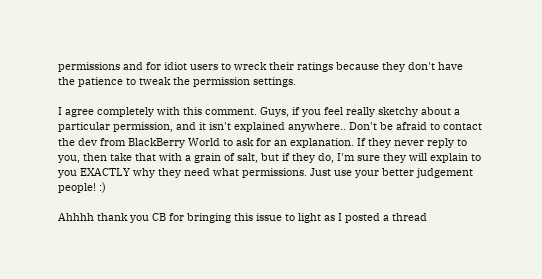permissions and for idiot users to wreck their ratings because they don't have the patience to tweak the permission settings.

I agree completely with this comment. Guys, if you feel really sketchy about a particular permission, and it isn't explained anywhere.. Don't be afraid to contact the dev from BlackBerry World to ask for an explanation. If they never reply to you, then take that with a grain of salt, but if they do, I'm sure they will explain to you EXACTLY why they need what permissions. Just use your better judgement people! :)

Ahhhh thank you CB for bringing this issue to light as I posted a thread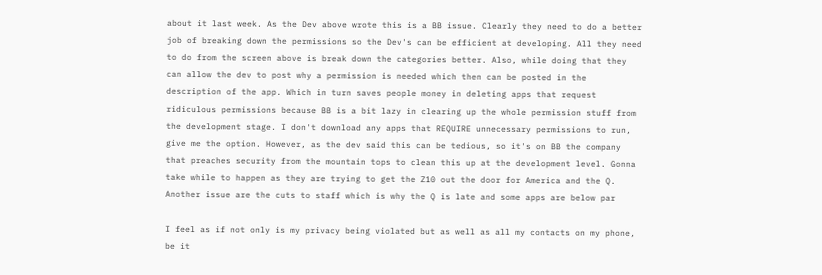about it last week. As the Dev above wrote this is a BB issue. Clearly they need to do a better job of breaking down the permissions so the Dev's can be efficient at developing. All they need to do from the screen above is break down the categories better. Also, while doing that they can allow the dev to post why a permission is needed which then can be posted in the description of the app. Which in turn saves people money in deleting apps that request ridiculous permissions because BB is a bit lazy in clearing up the whole permission stuff from the development stage. I don't download any apps that REQUIRE unnecessary permissions to run, give me the option. However, as the dev said this can be tedious, so it's on BB the company that preaches security from the mountain tops to clean this up at the development level. Gonna take while to happen as they are trying to get the Z10 out the door for America and the Q. Another issue are the cuts to staff which is why the Q is late and some apps are below par

I feel as if not only is my privacy being violated but as well as all my contacts on my phone, be it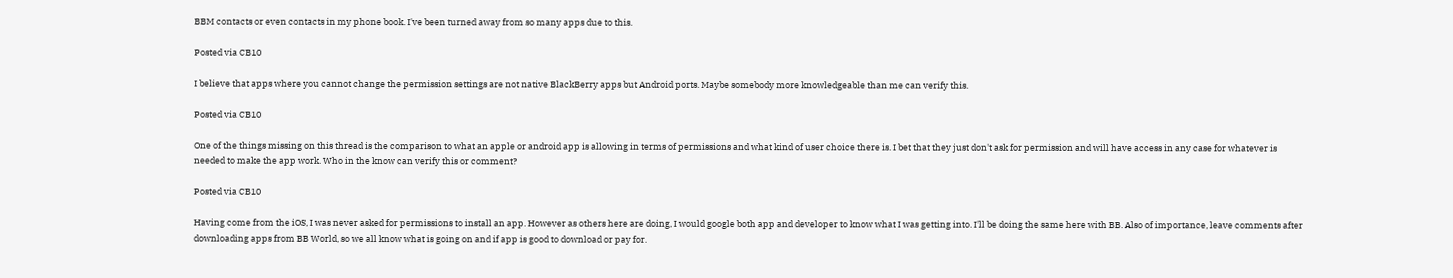BBM contacts or even contacts in my phone book. I've been turned away from so many apps due to this.

Posted via CB10

I believe that apps where you cannot change the permission settings are not native BlackBerry apps but Android ports. Maybe somebody more knowledgeable than me can verify this.

Posted via CB10

One of the things missing on this thread is the comparison to what an apple or android app is allowing in terms of permissions and what kind of user choice there is. I bet that they just don't ask for permission and will have access in any case for whatever is needed to make the app work. Who in the know can verify this or comment?

Posted via CB10

Having come from the iOS, I was never asked for permissions to install an app. However as others here are doing, I would google both app and developer to know what I was getting into. I'll be doing the same here with BB. Also of importance, leave comments after downloading apps from BB World, so we all know what is going on and if app is good to download or pay for.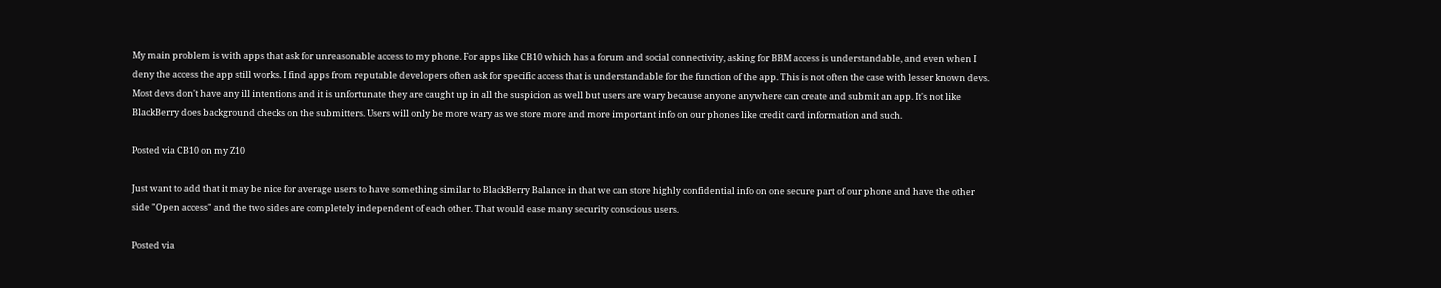My main problem is with apps that ask for unreasonable access to my phone. For apps like CB10 which has a forum and social connectivity, asking for BBM access is understandable, and even when I deny the access the app still works. I find apps from reputable developers often ask for specific access that is understandable for the function of the app. This is not often the case with lesser known devs. Most devs don't have any ill intentions and it is unfortunate they are caught up in all the suspicion as well but users are wary because anyone anywhere can create and submit an app. It's not like BlackBerry does background checks on the submitters. Users will only be more wary as we store more and more important info on our phones like credit card information and such.

Posted via CB10 on my Z10

Just want to add that it may be nice for average users to have something similar to BlackBerry Balance in that we can store highly confidential info on one secure part of our phone and have the other side "Open access" and the two sides are completely independent of each other. That would ease many security conscious users.

Posted via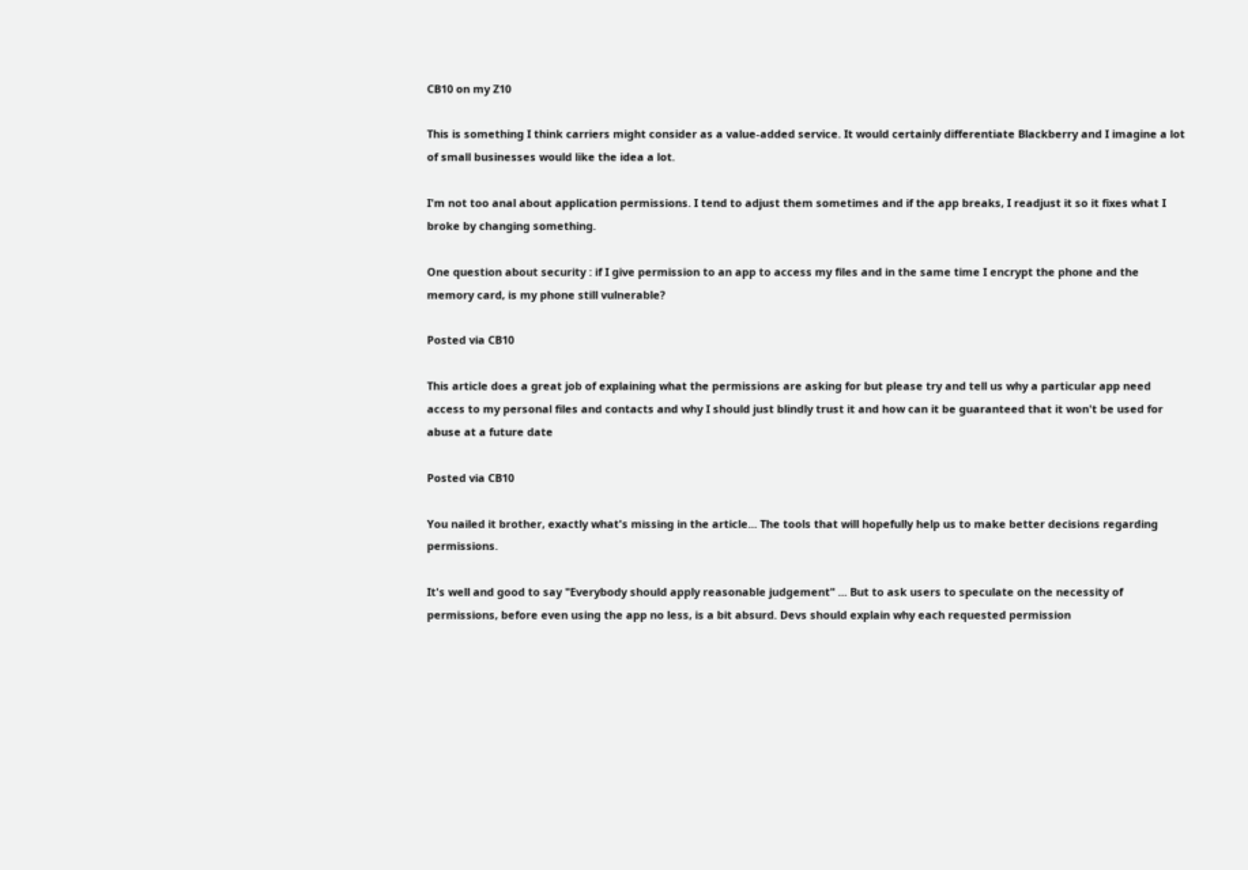CB10 on my Z10

This is something I think carriers might consider as a value-added service. It would certainly differentiate Blackberry and I imagine a lot of small businesses would like the idea a lot.

I'm not too anal about application permissions. I tend to adjust them sometimes and if the app breaks, I readjust it so it fixes what I broke by changing something.

One question about security : if I give permission to an app to access my files and in the same time I encrypt the phone and the memory card, is my phone still vulnerable?

Posted via CB10

This article does a great job of explaining what the permissions are asking for but please try and tell us why a particular app need access to my personal files and contacts and why I should just blindly trust it and how can it be guaranteed that it won't be used for abuse at a future date

Posted via CB10

You nailed it brother, exactly what's missing in the article... The tools that will hopefully help us to make better decisions regarding permissions.

It's well and good to say "Everybody should apply reasonable judgement" ... But to ask users to speculate on the necessity of permissions, before even using the app no less, is a bit absurd. Devs should explain why each requested permission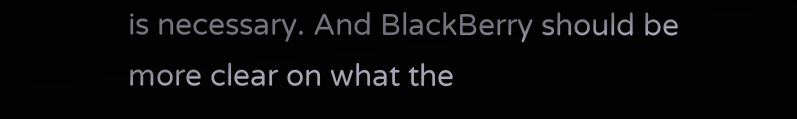is necessary. And BlackBerry should be more clear on what the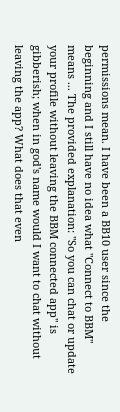permissions mean. I have been a BB10 user since the beginning and I still have no idea what "Connect to BBM" means ... The provided explanation: "So you can chat or update your profile without leaving the BBM connected app" is gibberish; when in god's name would I want to chat without leaving the app? What does that even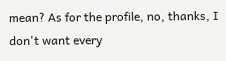mean? As for the profile, no, thanks, I don't want every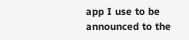app I use to be announced to the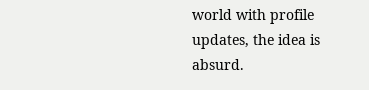world with profile updates, the idea is absurd.